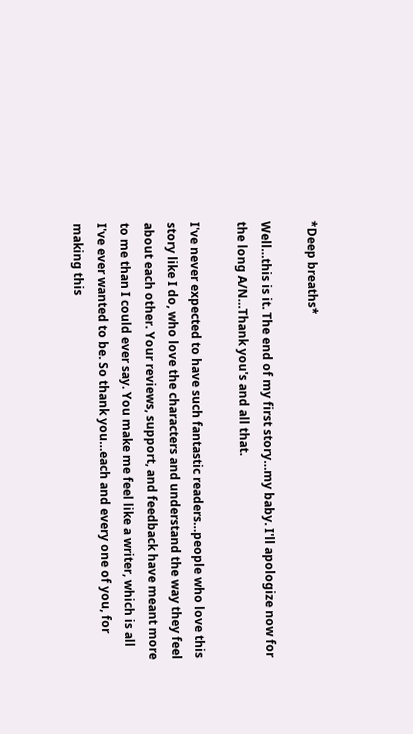*Deep breaths*

Well…this is it. The end of my first story…my baby. I'll apologize now for the long A/N…Thank you's and all that.

I've never expected to have such fantastic readers…people who love this story like I do, who love the characters and understand the way they feel about each other. Your reviews, support, and feedback have meant more to me than I could ever say. You make me feel like a writer, which is all I've ever wanted to be. So thank you…each and every one of you, for making this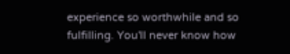experience so worthwhile and so fulfilling. You'll never know how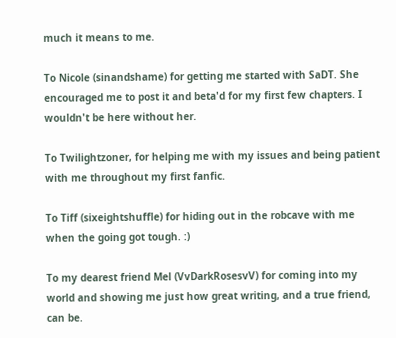much it means to me.

To Nicole (sinandshame) for getting me started with SaDT. She encouraged me to post it and beta'd for my first few chapters. I wouldn't be here without her.

To Twilightzoner, for helping me with my issues and being patient with me throughout my first fanfic.

To Tiff (sixeightshuffle) for hiding out in the robcave with me when the going got tough. :)

To my dearest friend Mel (VvDarkRosesvV) for coming into my world and showing me just how great writing, and a true friend, can be.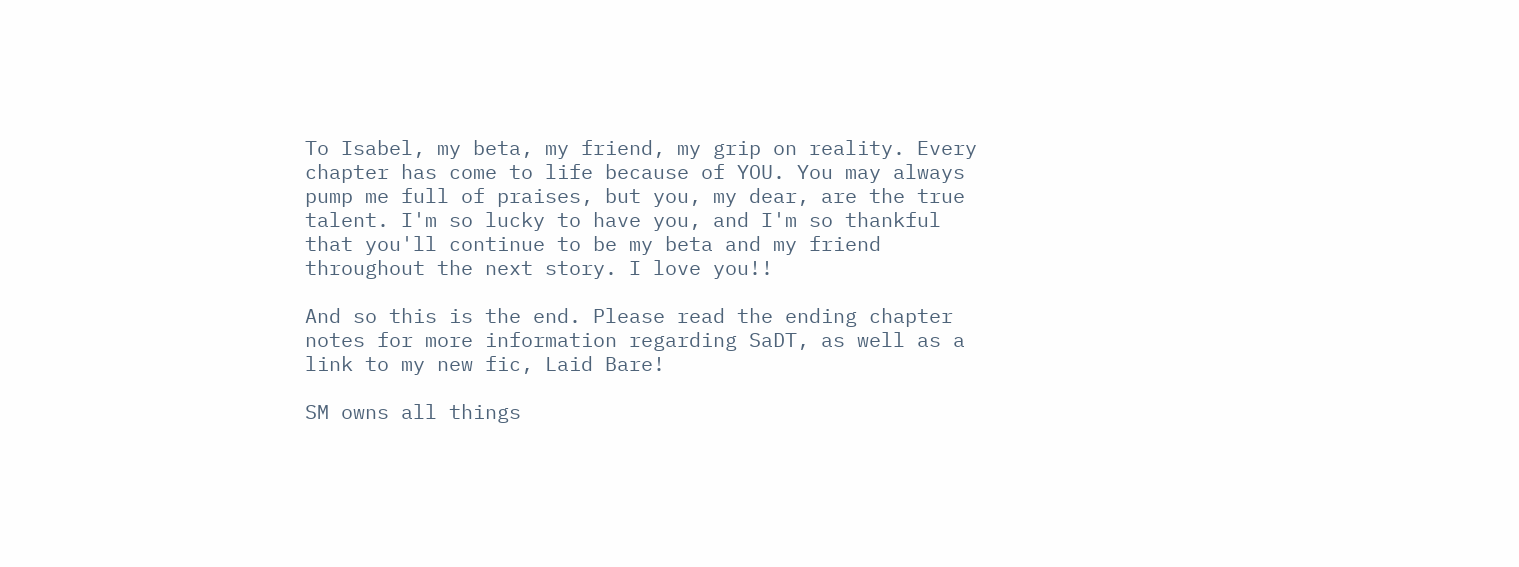To Isabel, my beta, my friend, my grip on reality. Every chapter has come to life because of YOU. You may always pump me full of praises, but you, my dear, are the true talent. I'm so lucky to have you, and I'm so thankful that you'll continue to be my beta and my friend throughout the next story. I love you!!

And so this is the end. Please read the ending chapter notes for more information regarding SaDT, as well as a link to my new fic, Laid Bare!

SM owns all things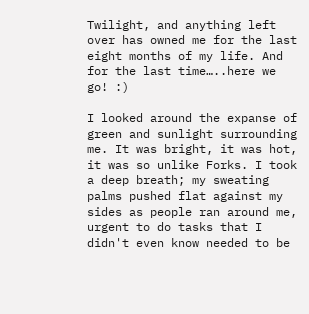Twilight, and anything left over has owned me for the last eight months of my life. And for the last time…..here we go! :)

I looked around the expanse of green and sunlight surrounding me. It was bright, it was hot, it was so unlike Forks. I took a deep breath; my sweating palms pushed flat against my sides as people ran around me, urgent to do tasks that I didn't even know needed to be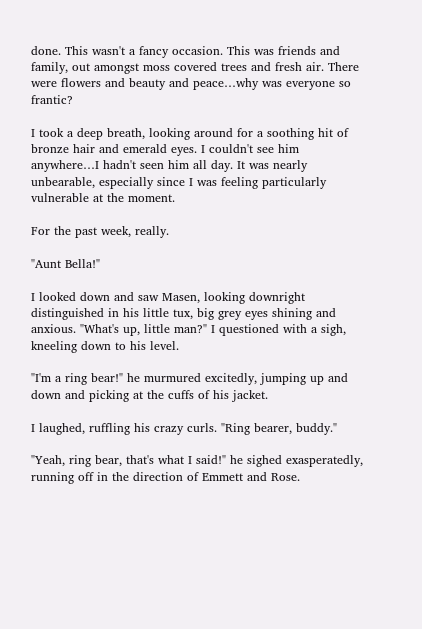done. This wasn't a fancy occasion. This was friends and family, out amongst moss covered trees and fresh air. There were flowers and beauty and peace…why was everyone so frantic?

I took a deep breath, looking around for a soothing hit of bronze hair and emerald eyes. I couldn't see him anywhere…I hadn't seen him all day. It was nearly unbearable, especially since I was feeling particularly vulnerable at the moment.

For the past week, really.

"Aunt Bella!"

I looked down and saw Masen, looking downright distinguished in his little tux, big grey eyes shining and anxious. "What's up, little man?" I questioned with a sigh, kneeling down to his level.

"I'm a ring bear!" he murmured excitedly, jumping up and down and picking at the cuffs of his jacket.

I laughed, ruffling his crazy curls. "Ring bearer, buddy."

"Yeah, ring bear, that's what I said!" he sighed exasperatedly, running off in the direction of Emmett and Rose.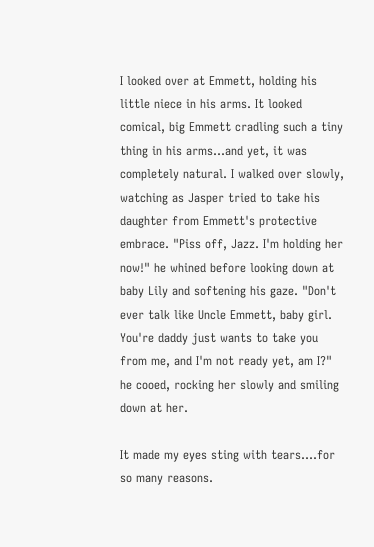I looked over at Emmett, holding his little niece in his arms. It looked comical, big Emmett cradling such a tiny thing in his arms…and yet, it was completely natural. I walked over slowly, watching as Jasper tried to take his daughter from Emmett's protective embrace. "Piss off, Jazz. I'm holding her now!" he whined before looking down at baby Lily and softening his gaze. "Don't ever talk like Uncle Emmett, baby girl. You're daddy just wants to take you from me, and I'm not ready yet, am I?" he cooed, rocking her slowly and smiling down at her.

It made my eyes sting with tears….for so many reasons.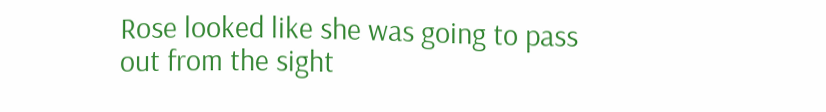Rose looked like she was going to pass out from the sight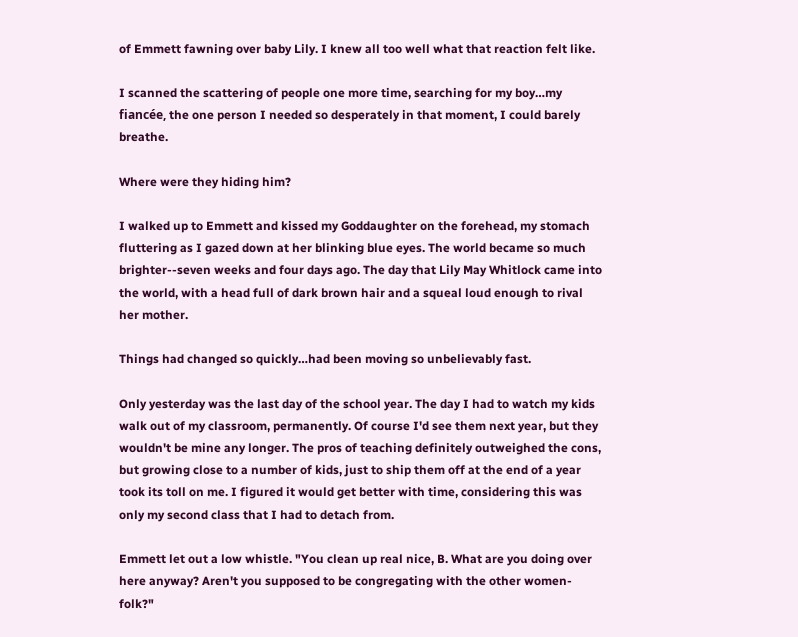of Emmett fawning over baby Lily. I knew all too well what that reaction felt like.

I scanned the scattering of people one more time, searching for my boy…my fiancée, the one person I needed so desperately in that moment, I could barely breathe.

Where were they hiding him?

I walked up to Emmett and kissed my Goddaughter on the forehead, my stomach fluttering as I gazed down at her blinking blue eyes. The world became so much brighter--seven weeks and four days ago. The day that Lily May Whitlock came into the world, with a head full of dark brown hair and a squeal loud enough to rival her mother.

Things had changed so quickly…had been moving so unbelievably fast.

Only yesterday was the last day of the school year. The day I had to watch my kids walk out of my classroom, permanently. Of course I'd see them next year, but they wouldn't be mine any longer. The pros of teaching definitely outweighed the cons, but growing close to a number of kids, just to ship them off at the end of a year took its toll on me. I figured it would get better with time, considering this was only my second class that I had to detach from.

Emmett let out a low whistle. "You clean up real nice, B. What are you doing over here anyway? Aren't you supposed to be congregating with the other women-folk?"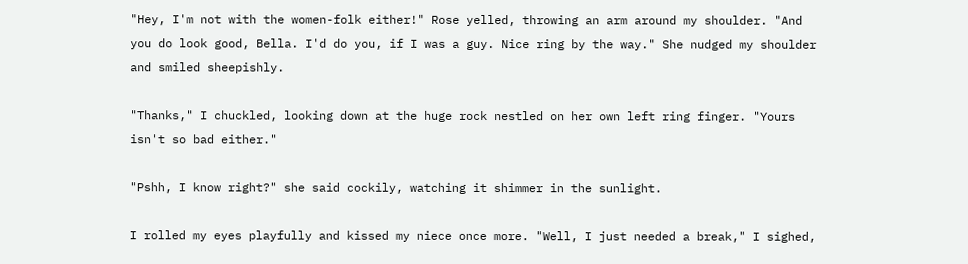"Hey, I'm not with the women-folk either!" Rose yelled, throwing an arm around my shoulder. "And you do look good, Bella. I'd do you, if I was a guy. Nice ring by the way." She nudged my shoulder and smiled sheepishly.

"Thanks," I chuckled, looking down at the huge rock nestled on her own left ring finger. "Yours isn't so bad either."

"Pshh, I know right?" she said cockily, watching it shimmer in the sunlight.

I rolled my eyes playfully and kissed my niece once more. "Well, I just needed a break," I sighed,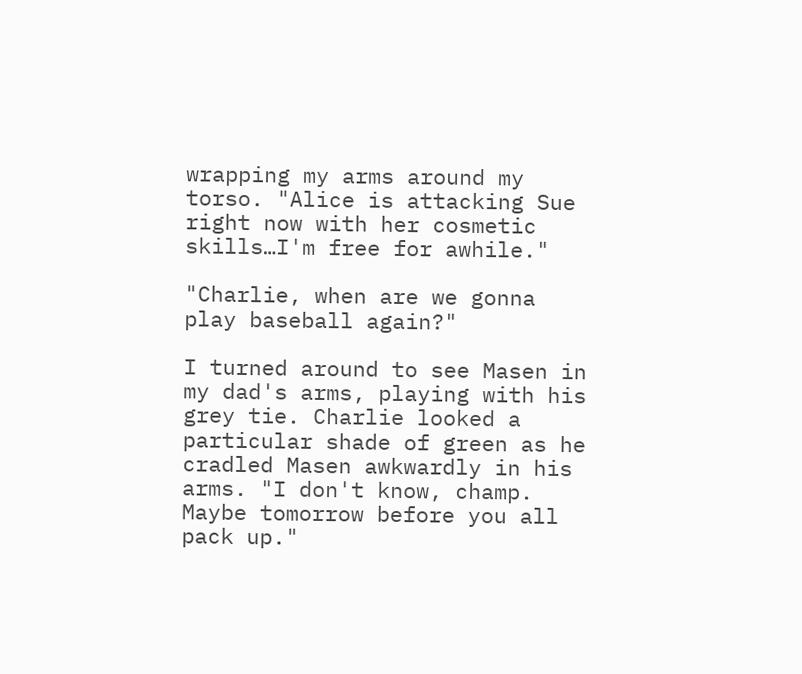wrapping my arms around my torso. "Alice is attacking Sue right now with her cosmetic skills…I'm free for awhile."

"Charlie, when are we gonna play baseball again?"

I turned around to see Masen in my dad's arms, playing with his grey tie. Charlie looked a particular shade of green as he cradled Masen awkwardly in his arms. "I don't know, champ. Maybe tomorrow before you all pack up."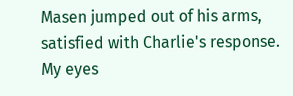Masen jumped out of his arms, satisfied with Charlie's response. My eyes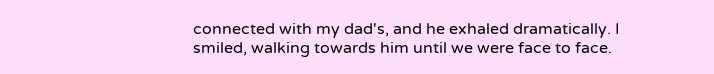connected with my dad's, and he exhaled dramatically. I smiled, walking towards him until we were face to face.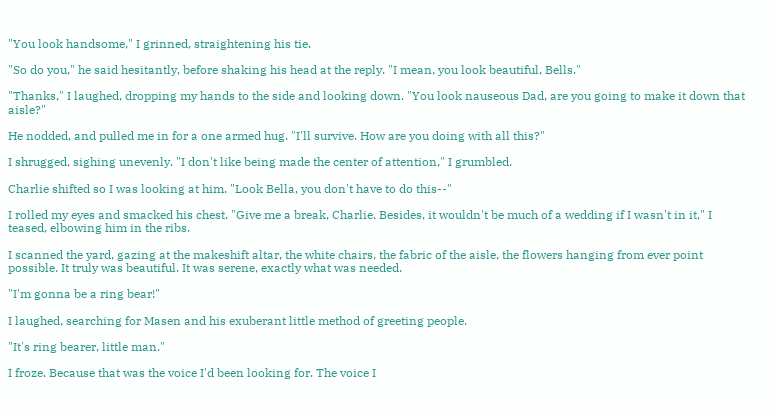"You look handsome," I grinned, straightening his tie.

"So do you," he said hesitantly, before shaking his head at the reply. "I mean, you look beautiful, Bells."

"Thanks," I laughed, dropping my hands to the side and looking down. "You look nauseous Dad, are you going to make it down that aisle?"

He nodded, and pulled me in for a one armed hug. "I'll survive. How are you doing with all this?"

I shrugged, sighing unevenly. "I don't like being made the center of attention," I grumbled.

Charlie shifted so I was looking at him. "Look Bella, you don't have to do this--"

I rolled my eyes and smacked his chest. "Give me a break, Charlie. Besides, it wouldn't be much of a wedding if I wasn't in it," I teased, elbowing him in the ribs.

I scanned the yard, gazing at the makeshift altar, the white chairs, the fabric of the aisle, the flowers hanging from ever point possible. It truly was beautiful. It was serene, exactly what was needed.

"I'm gonna be a ring bear!"

I laughed, searching for Masen and his exuberant little method of greeting people.

"It's ring bearer, little man."

I froze. Because that was the voice I'd been looking for. The voice I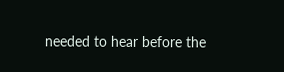needed to hear before the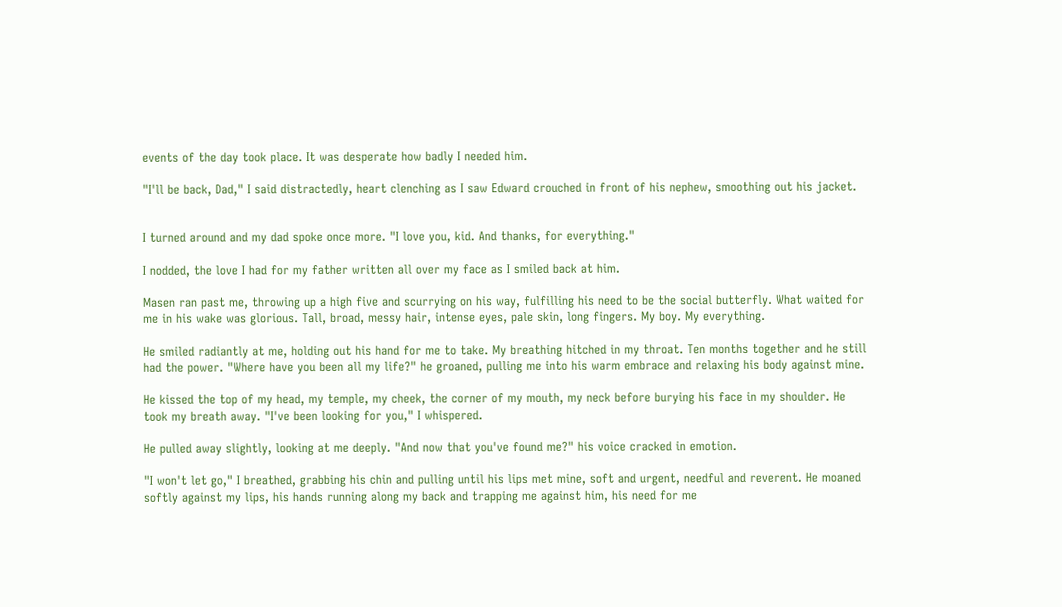events of the day took place. It was desperate how badly I needed him.

"I'll be back, Dad," I said distractedly, heart clenching as I saw Edward crouched in front of his nephew, smoothing out his jacket.


I turned around and my dad spoke once more. "I love you, kid. And thanks, for everything."

I nodded, the love I had for my father written all over my face as I smiled back at him.

Masen ran past me, throwing up a high five and scurrying on his way, fulfilling his need to be the social butterfly. What waited for me in his wake was glorious. Tall, broad, messy hair, intense eyes, pale skin, long fingers. My boy. My everything.

He smiled radiantly at me, holding out his hand for me to take. My breathing hitched in my throat. Ten months together and he still had the power. "Where have you been all my life?" he groaned, pulling me into his warm embrace and relaxing his body against mine.

He kissed the top of my head, my temple, my cheek, the corner of my mouth, my neck before burying his face in my shoulder. He took my breath away. "I've been looking for you," I whispered.

He pulled away slightly, looking at me deeply. "And now that you've found me?" his voice cracked in emotion.

"I won't let go," I breathed, grabbing his chin and pulling until his lips met mine, soft and urgent, needful and reverent. He moaned softly against my lips, his hands running along my back and trapping me against him, his need for me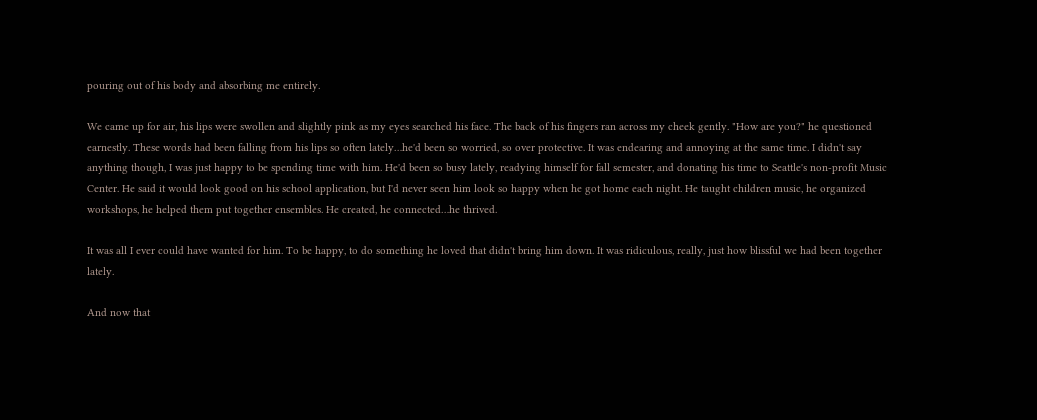pouring out of his body and absorbing me entirely.

We came up for air, his lips were swollen and slightly pink as my eyes searched his face. The back of his fingers ran across my cheek gently. "How are you?" he questioned earnestly. These words had been falling from his lips so often lately…he'd been so worried, so over protective. It was endearing and annoying at the same time. I didn't say anything though, I was just happy to be spending time with him. He'd been so busy lately, readying himself for fall semester, and donating his time to Seattle's non-profit Music Center. He said it would look good on his school application, but I'd never seen him look so happy when he got home each night. He taught children music, he organized workshops, he helped them put together ensembles. He created, he connected…he thrived.

It was all I ever could have wanted for him. To be happy, to do something he loved that didn't bring him down. It was ridiculous, really, just how blissful we had been together lately.

And now that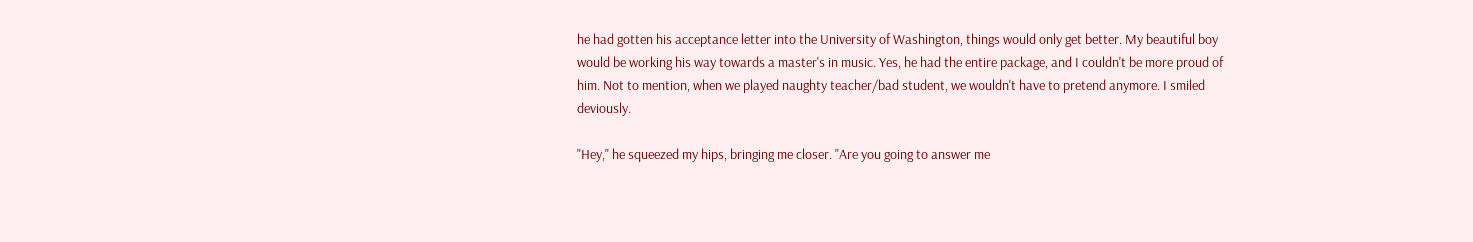he had gotten his acceptance letter into the University of Washington, things would only get better. My beautiful boy would be working his way towards a master's in music. Yes, he had the entire package, and I couldn't be more proud of him. Not to mention, when we played naughty teacher/bad student, we wouldn't have to pretend anymore. I smiled deviously.

"Hey," he squeezed my hips, bringing me closer. "Are you going to answer me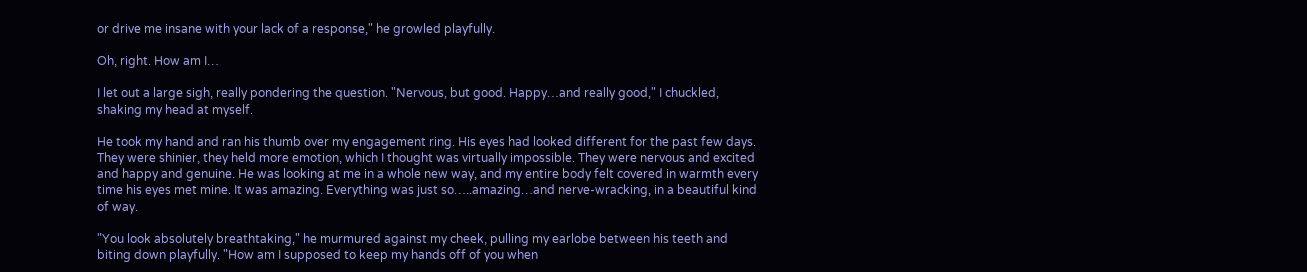or drive me insane with your lack of a response," he growled playfully.

Oh, right. How am I…

I let out a large sigh, really pondering the question. "Nervous, but good. Happy…and really good," I chuckled, shaking my head at myself.

He took my hand and ran his thumb over my engagement ring. His eyes had looked different for the past few days. They were shinier, they held more emotion, which I thought was virtually impossible. They were nervous and excited and happy and genuine. He was looking at me in a whole new way, and my entire body felt covered in warmth every time his eyes met mine. It was amazing. Everything was just so…..amazing…and nerve-wracking, in a beautiful kind of way.

"You look absolutely breathtaking," he murmured against my cheek, pulling my earlobe between his teeth and biting down playfully. "How am I supposed to keep my hands off of you when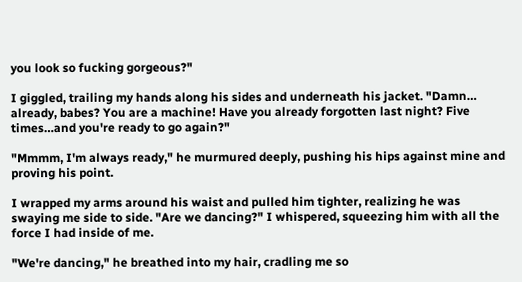you look so fucking gorgeous?"

I giggled, trailing my hands along his sides and underneath his jacket. "Damn… already, babes? You are a machine! Have you already forgotten last night? Five times…and you're ready to go again?"

"Mmmm, I'm always ready," he murmured deeply, pushing his hips against mine and proving his point.

I wrapped my arms around his waist and pulled him tighter, realizing he was swaying me side to side. "Are we dancing?" I whispered, squeezing him with all the force I had inside of me.

"We're dancing," he breathed into my hair, cradling me so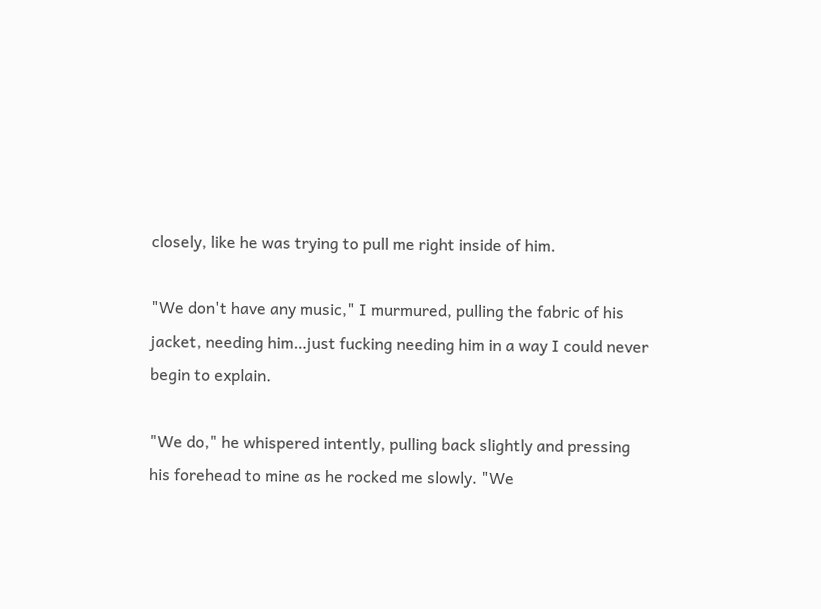closely, like he was trying to pull me right inside of him.

"We don't have any music," I murmured, pulling the fabric of his jacket, needing him…just fucking needing him in a way I could never begin to explain.

"We do," he whispered intently, pulling back slightly and pressing his forehead to mine as he rocked me slowly. "We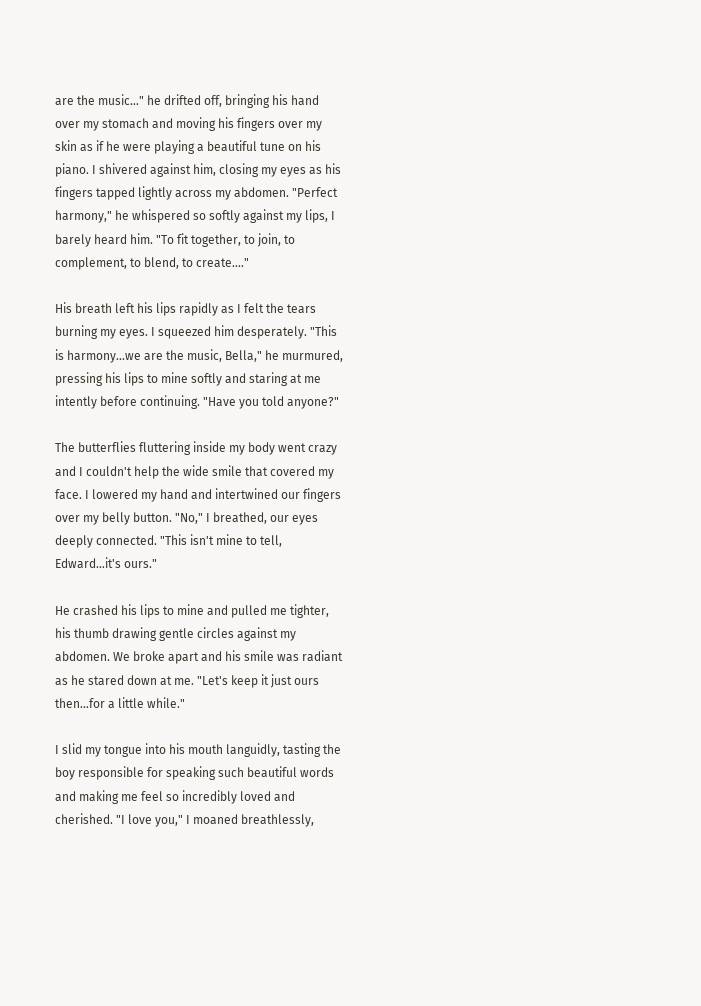are the music…" he drifted off, bringing his hand over my stomach and moving his fingers over my skin as if he were playing a beautiful tune on his piano. I shivered against him, closing my eyes as his fingers tapped lightly across my abdomen. "Perfect harmony," he whispered so softly against my lips, I barely heard him. "To fit together, to join, to complement, to blend, to create…."

His breath left his lips rapidly as I felt the tears burning my eyes. I squeezed him desperately. "This is harmony…we are the music, Bella," he murmured, pressing his lips to mine softly and staring at me intently before continuing. "Have you told anyone?"

The butterflies fluttering inside my body went crazy and I couldn't help the wide smile that covered my face. I lowered my hand and intertwined our fingers over my belly button. "No," I breathed, our eyes deeply connected. "This isn't mine to tell, Edward…it's ours."

He crashed his lips to mine and pulled me tighter, his thumb drawing gentle circles against my abdomen. We broke apart and his smile was radiant as he stared down at me. "Let's keep it just ours then…for a little while."

I slid my tongue into his mouth languidly, tasting the boy responsible for speaking such beautiful words and making me feel so incredibly loved and cherished. "I love you," I moaned breathlessly,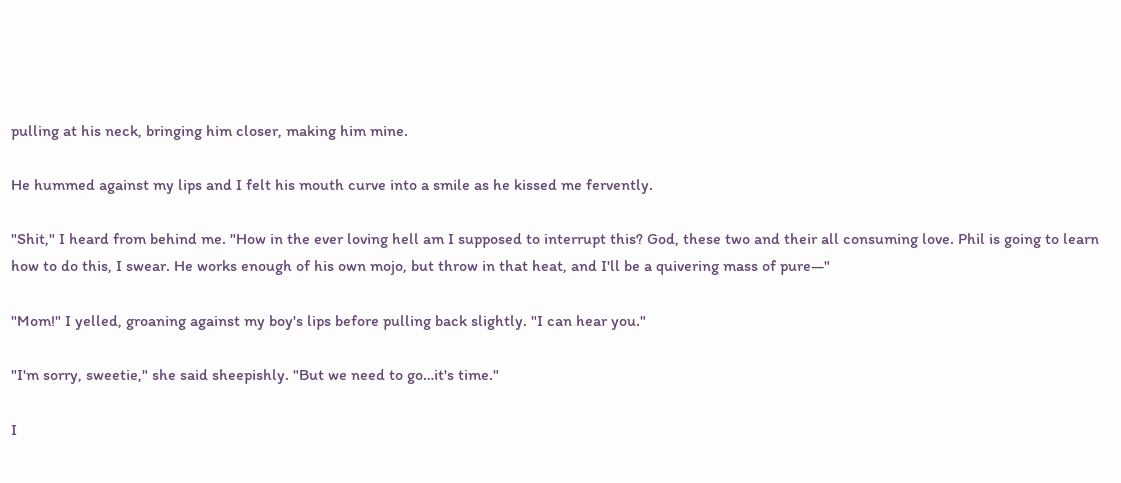pulling at his neck, bringing him closer, making him mine.

He hummed against my lips and I felt his mouth curve into a smile as he kissed me fervently.

"Shit," I heard from behind me. "How in the ever loving hell am I supposed to interrupt this? God, these two and their all consuming love. Phil is going to learn how to do this, I swear. He works enough of his own mojo, but throw in that heat, and I'll be a quivering mass of pure—"

"Mom!" I yelled, groaning against my boy's lips before pulling back slightly. "I can hear you."

"I'm sorry, sweetie," she said sheepishly. "But we need to go…it's time."

I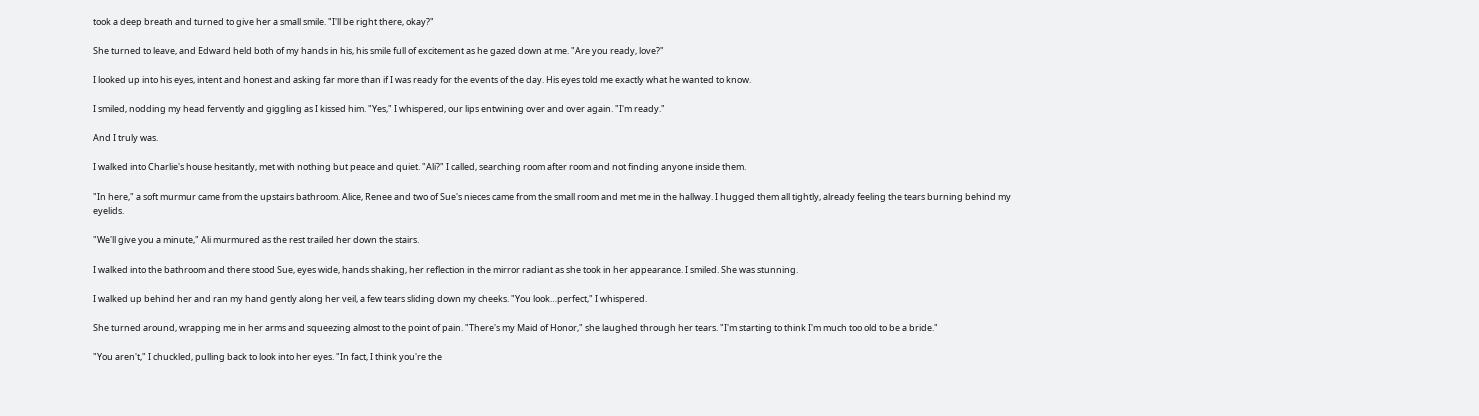took a deep breath and turned to give her a small smile. "I'll be right there, okay?"

She turned to leave, and Edward held both of my hands in his, his smile full of excitement as he gazed down at me. "Are you ready, love?"

I looked up into his eyes, intent and honest and asking far more than if I was ready for the events of the day. His eyes told me exactly what he wanted to know.

I smiled, nodding my head fervently and giggling as I kissed him. "Yes," I whispered, our lips entwining over and over again. "I'm ready."

And I truly was.

I walked into Charlie's house hesitantly, met with nothing but peace and quiet. "Ali?" I called, searching room after room and not finding anyone inside them.

"In here," a soft murmur came from the upstairs bathroom. Alice, Renee and two of Sue's nieces came from the small room and met me in the hallway. I hugged them all tightly, already feeling the tears burning behind my eyelids.

"We'll give you a minute," Ali murmured as the rest trailed her down the stairs.

I walked into the bathroom and there stood Sue, eyes wide, hands shaking, her reflection in the mirror radiant as she took in her appearance. I smiled. She was stunning.

I walked up behind her and ran my hand gently along her veil, a few tears sliding down my cheeks. "You look…perfect," I whispered.

She turned around, wrapping me in her arms and squeezing almost to the point of pain. "There's my Maid of Honor," she laughed through her tears. "I'm starting to think I'm much too old to be a bride."

"You aren't," I chuckled, pulling back to look into her eyes. "In fact, I think you're the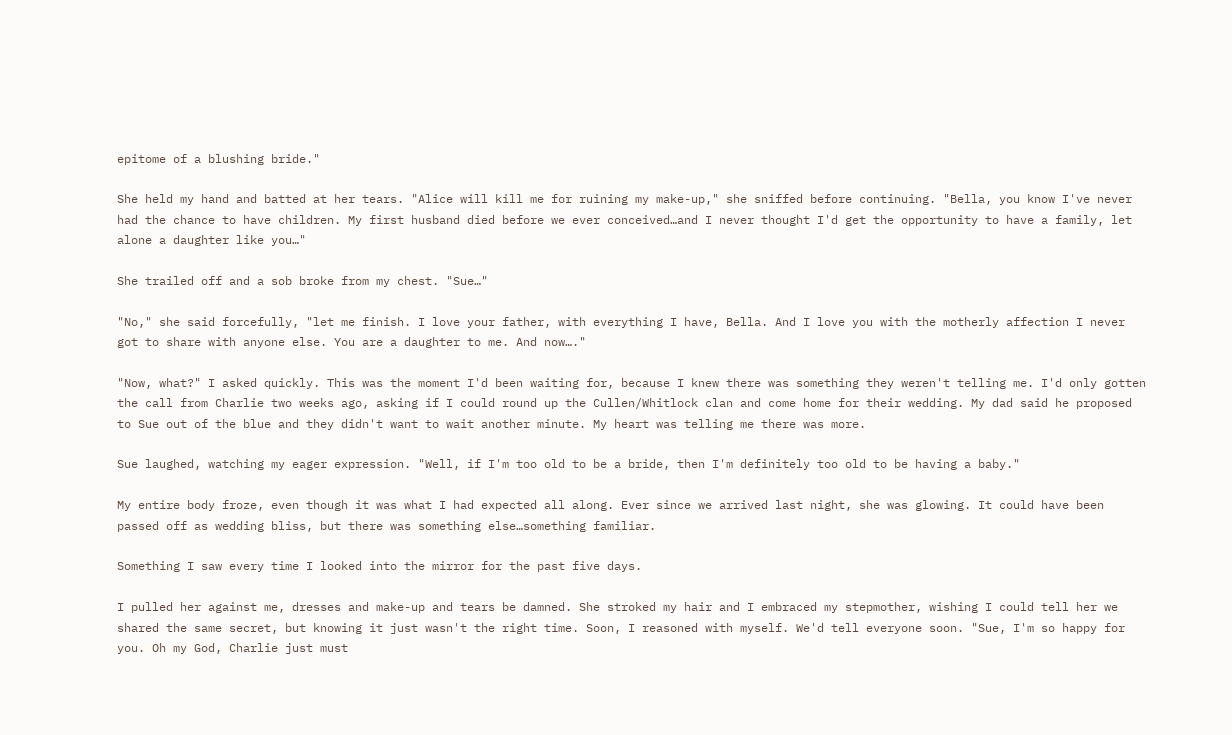epitome of a blushing bride."

She held my hand and batted at her tears. "Alice will kill me for ruining my make-up," she sniffed before continuing. "Bella, you know I've never had the chance to have children. My first husband died before we ever conceived…and I never thought I'd get the opportunity to have a family, let alone a daughter like you…"

She trailed off and a sob broke from my chest. "Sue…"

"No," she said forcefully, "let me finish. I love your father, with everything I have, Bella. And I love you with the motherly affection I never got to share with anyone else. You are a daughter to me. And now…."

"Now, what?" I asked quickly. This was the moment I'd been waiting for, because I knew there was something they weren't telling me. I'd only gotten the call from Charlie two weeks ago, asking if I could round up the Cullen/Whitlock clan and come home for their wedding. My dad said he proposed to Sue out of the blue and they didn't want to wait another minute. My heart was telling me there was more.

Sue laughed, watching my eager expression. "Well, if I'm too old to be a bride, then I'm definitely too old to be having a baby."

My entire body froze, even though it was what I had expected all along. Ever since we arrived last night, she was glowing. It could have been passed off as wedding bliss, but there was something else…something familiar.

Something I saw every time I looked into the mirror for the past five days.

I pulled her against me, dresses and make-up and tears be damned. She stroked my hair and I embraced my stepmother, wishing I could tell her we shared the same secret, but knowing it just wasn't the right time. Soon, I reasoned with myself. We'd tell everyone soon. "Sue, I'm so happy for you. Oh my God, Charlie just must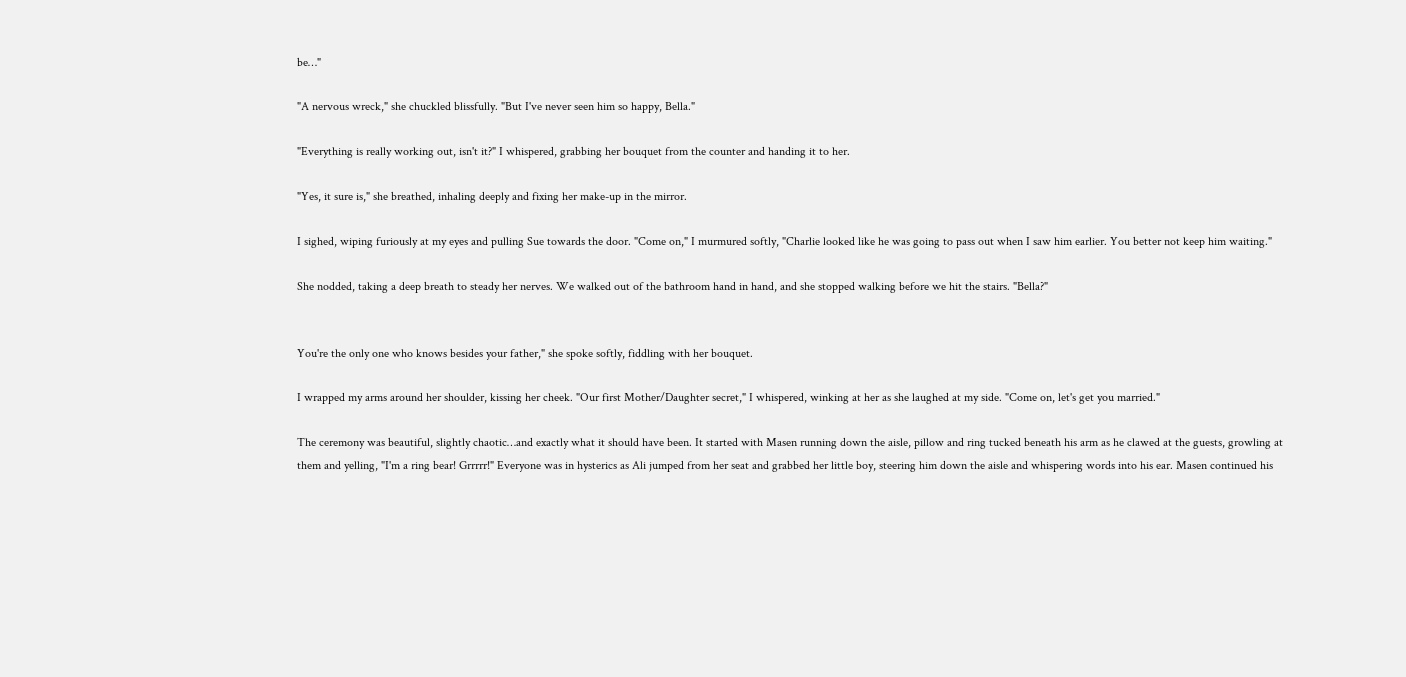be…"

"A nervous wreck," she chuckled blissfully. "But I've never seen him so happy, Bella."

"Everything is really working out, isn't it?" I whispered, grabbing her bouquet from the counter and handing it to her.

"Yes, it sure is," she breathed, inhaling deeply and fixing her make-up in the mirror.

I sighed, wiping furiously at my eyes and pulling Sue towards the door. "Come on," I murmured softly, "Charlie looked like he was going to pass out when I saw him earlier. You better not keep him waiting."

She nodded, taking a deep breath to steady her nerves. We walked out of the bathroom hand in hand, and she stopped walking before we hit the stairs. "Bella?"


You're the only one who knows besides your father," she spoke softly, fiddling with her bouquet.

I wrapped my arms around her shoulder, kissing her cheek. "Our first Mother/Daughter secret," I whispered, winking at her as she laughed at my side. "Come on, let's get you married."

The ceremony was beautiful, slightly chaotic…and exactly what it should have been. It started with Masen running down the aisle, pillow and ring tucked beneath his arm as he clawed at the guests, growling at them and yelling, "I'm a ring bear! Grrrrr!" Everyone was in hysterics as Ali jumped from her seat and grabbed her little boy, steering him down the aisle and whispering words into his ear. Masen continued his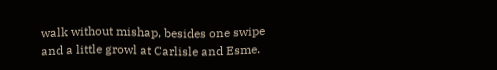walk without mishap, besides one swipe and a little growl at Carlisle and Esme.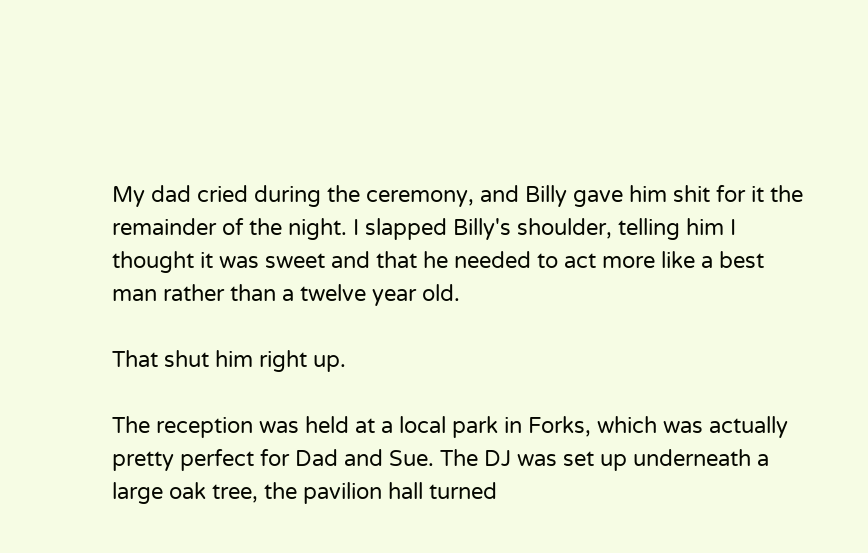My dad cried during the ceremony, and Billy gave him shit for it the remainder of the night. I slapped Billy's shoulder, telling him I thought it was sweet and that he needed to act more like a best man rather than a twelve year old.

That shut him right up.

The reception was held at a local park in Forks, which was actually pretty perfect for Dad and Sue. The DJ was set up underneath a large oak tree, the pavilion hall turned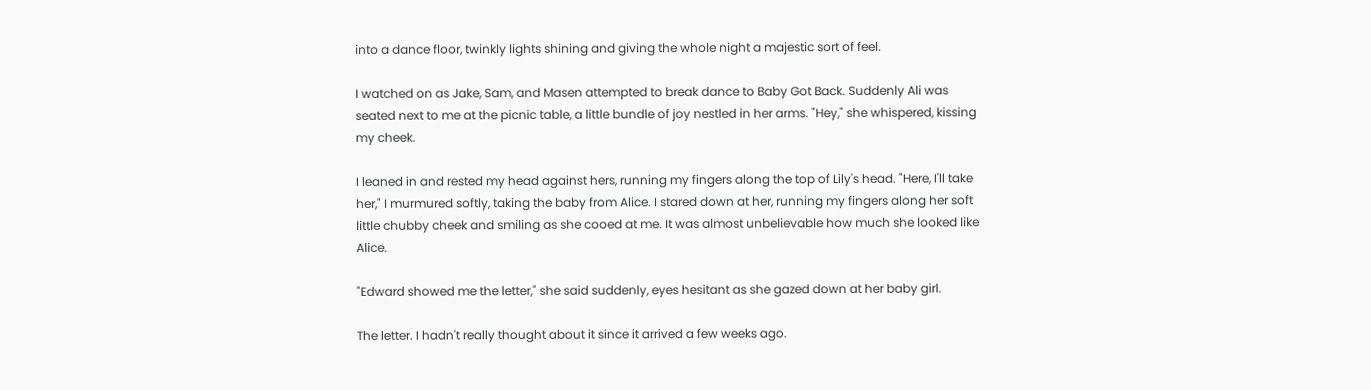into a dance floor, twinkly lights shining and giving the whole night a majestic sort of feel.

I watched on as Jake, Sam, and Masen attempted to break dance to Baby Got Back. Suddenly Ali was seated next to me at the picnic table, a little bundle of joy nestled in her arms. "Hey," she whispered, kissing my cheek.

I leaned in and rested my head against hers, running my fingers along the top of Lily's head. "Here, I'll take her," I murmured softly, taking the baby from Alice. I stared down at her, running my fingers along her soft little chubby cheek and smiling as she cooed at me. It was almost unbelievable how much she looked like Alice.

"Edward showed me the letter," she said suddenly, eyes hesitant as she gazed down at her baby girl.

The letter. I hadn't really thought about it since it arrived a few weeks ago.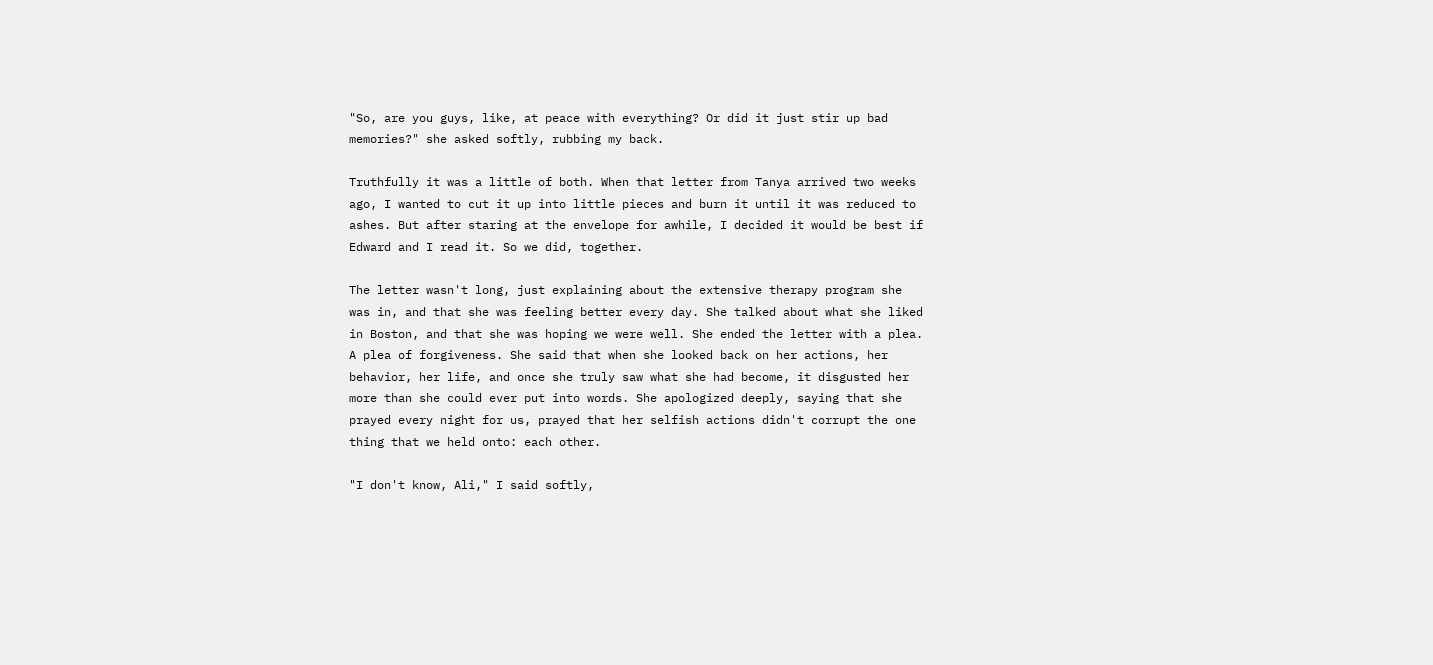"So, are you guys, like, at peace with everything? Or did it just stir up bad memories?" she asked softly, rubbing my back.

Truthfully it was a little of both. When that letter from Tanya arrived two weeks ago, I wanted to cut it up into little pieces and burn it until it was reduced to ashes. But after staring at the envelope for awhile, I decided it would be best if Edward and I read it. So we did, together.

The letter wasn't long, just explaining about the extensive therapy program she was in, and that she was feeling better every day. She talked about what she liked in Boston, and that she was hoping we were well. She ended the letter with a plea. A plea of forgiveness. She said that when she looked back on her actions, her behavior, her life, and once she truly saw what she had become, it disgusted her more than she could ever put into words. She apologized deeply, saying that she prayed every night for us, prayed that her selfish actions didn't corrupt the one thing that we held onto: each other.

"I don't know, Ali," I said softly,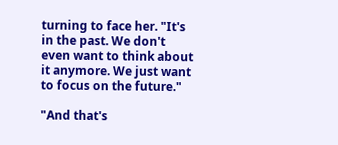turning to face her. "It's in the past. We don't even want to think about it anymore. We just want to focus on the future."

"And that's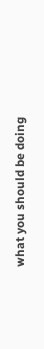what you should be doing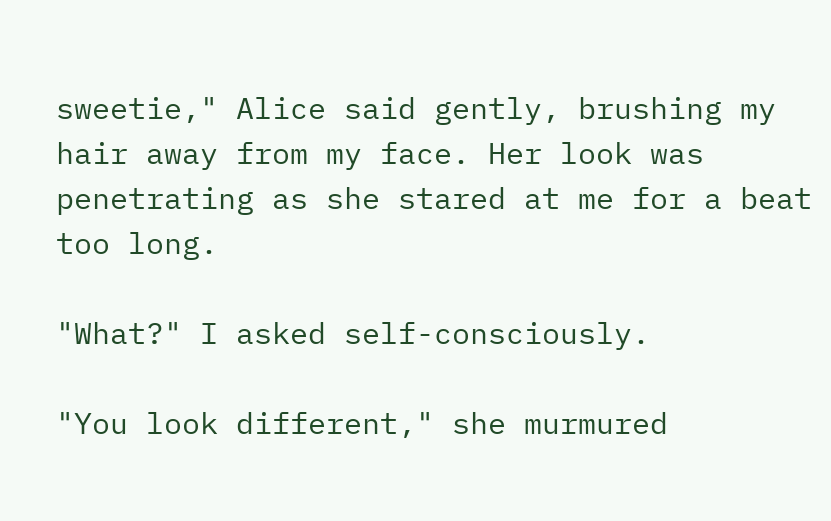sweetie," Alice said gently, brushing my hair away from my face. Her look was penetrating as she stared at me for a beat too long.

"What?" I asked self-consciously.

"You look different," she murmured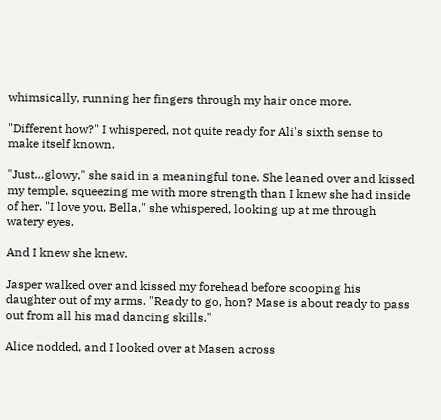whimsically, running her fingers through my hair once more.

"Different how?" I whispered, not quite ready for Ali's sixth sense to make itself known.

"Just…glowy," she said in a meaningful tone. She leaned over and kissed my temple, squeezing me with more strength than I knew she had inside of her. "I love you, Bella," she whispered, looking up at me through watery eyes.

And I knew she knew.

Jasper walked over and kissed my forehead before scooping his daughter out of my arms. "Ready to go, hon? Mase is about ready to pass out from all his mad dancing skills."

Alice nodded, and I looked over at Masen across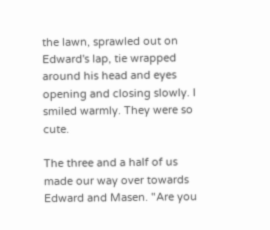the lawn, sprawled out on Edward's lap, tie wrapped around his head and eyes opening and closing slowly. I smiled warmly. They were so cute.

The three and a half of us made our way over towards Edward and Masen. "Are you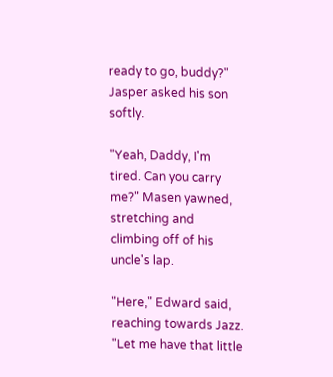ready to go, buddy?" Jasper asked his son softly.

"Yeah, Daddy, I'm tired. Can you carry me?" Masen yawned, stretching and climbing off of his uncle's lap.

"Here," Edward said, reaching towards Jazz. "Let me have that little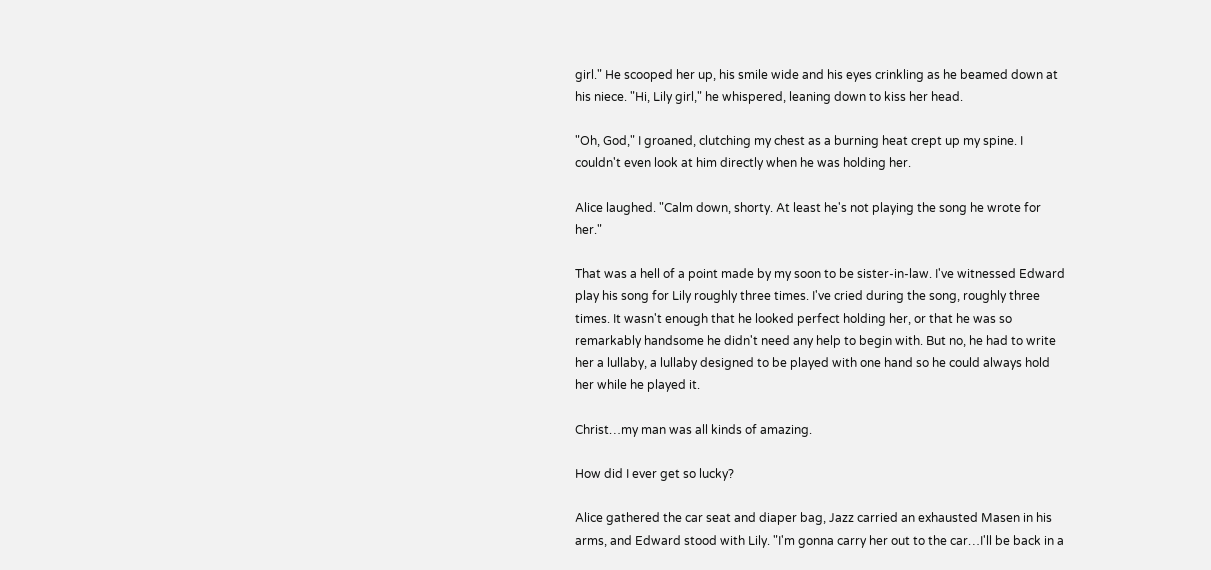girl." He scooped her up, his smile wide and his eyes crinkling as he beamed down at his niece. "Hi, Lily girl," he whispered, leaning down to kiss her head.

"Oh, God," I groaned, clutching my chest as a burning heat crept up my spine. I couldn't even look at him directly when he was holding her.

Alice laughed. "Calm down, shorty. At least he's not playing the song he wrote for her."

That was a hell of a point made by my soon to be sister-in-law. I've witnessed Edward play his song for Lily roughly three times. I've cried during the song, roughly three times. It wasn't enough that he looked perfect holding her, or that he was so remarkably handsome he didn't need any help to begin with. But no, he had to write her a lullaby, a lullaby designed to be played with one hand so he could always hold her while he played it.

Christ…my man was all kinds of amazing.

How did I ever get so lucky?

Alice gathered the car seat and diaper bag, Jazz carried an exhausted Masen in his arms, and Edward stood with Lily. "I'm gonna carry her out to the car…I'll be back in a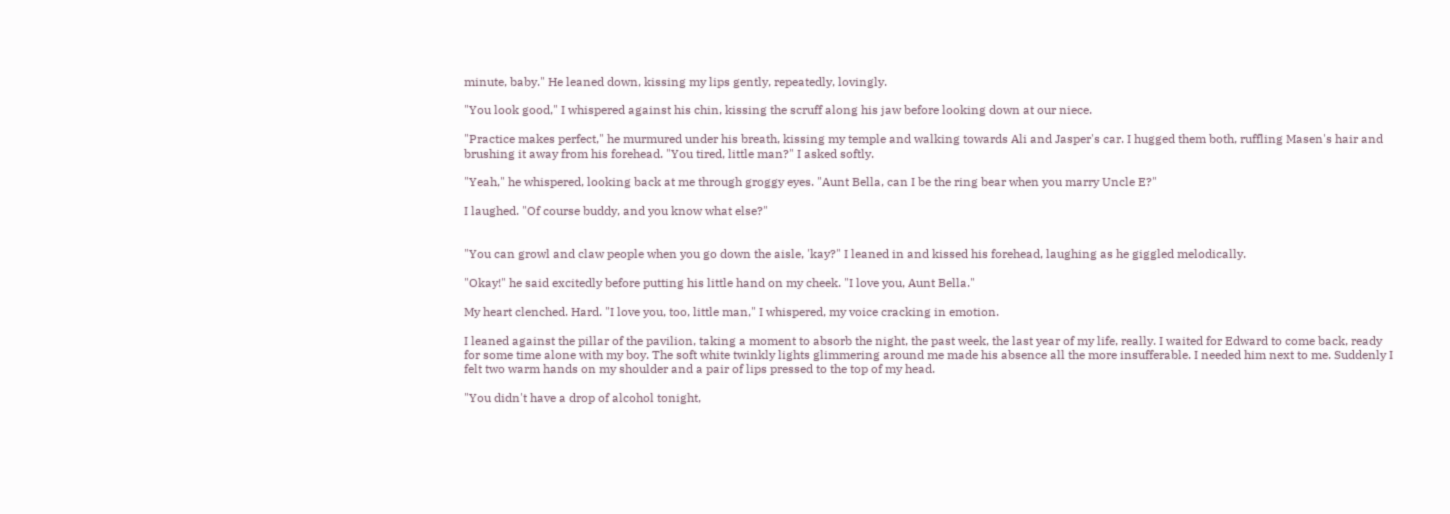minute, baby." He leaned down, kissing my lips gently, repeatedly, lovingly.

"You look good," I whispered against his chin, kissing the scruff along his jaw before looking down at our niece.

"Practice makes perfect," he murmured under his breath, kissing my temple and walking towards Ali and Jasper's car. I hugged them both, ruffling Masen's hair and brushing it away from his forehead. "You tired, little man?" I asked softly.

"Yeah," he whispered, looking back at me through groggy eyes. "Aunt Bella, can I be the ring bear when you marry Uncle E?"

I laughed. "Of course buddy, and you know what else?"


"You can growl and claw people when you go down the aisle, 'kay?" I leaned in and kissed his forehead, laughing as he giggled melodically.

"Okay!" he said excitedly before putting his little hand on my cheek. "I love you, Aunt Bella."

My heart clenched. Hard. "I love you, too, little man," I whispered, my voice cracking in emotion.

I leaned against the pillar of the pavilion, taking a moment to absorb the night, the past week, the last year of my life, really. I waited for Edward to come back, ready for some time alone with my boy. The soft white twinkly lights glimmering around me made his absence all the more insufferable. I needed him next to me. Suddenly I felt two warm hands on my shoulder and a pair of lips pressed to the top of my head.

"You didn't have a drop of alcohol tonight,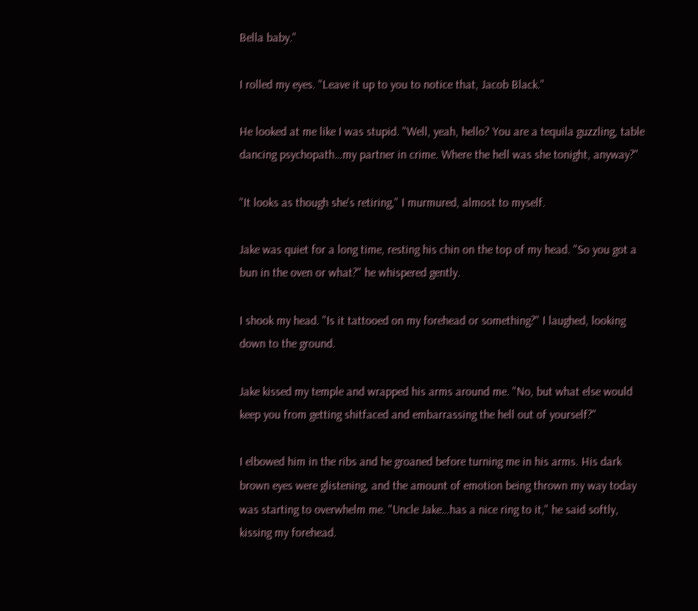Bella baby."

I rolled my eyes. "Leave it up to you to notice that, Jacob Black."

He looked at me like I was stupid. "Well, yeah, hello? You are a tequila guzzling, table dancing psychopath…my partner in crime. Where the hell was she tonight, anyway?"

"It looks as though she's retiring," I murmured, almost to myself.

Jake was quiet for a long time, resting his chin on the top of my head. "So you got a bun in the oven or what?" he whispered gently.

I shook my head. "Is it tattooed on my forehead or something?" I laughed, looking down to the ground.

Jake kissed my temple and wrapped his arms around me. "No, but what else would keep you from getting shitfaced and embarrassing the hell out of yourself?"

I elbowed him in the ribs and he groaned before turning me in his arms. His dark brown eyes were glistening, and the amount of emotion being thrown my way today was starting to overwhelm me. "Uncle Jake…has a nice ring to it," he said softly, kissing my forehead.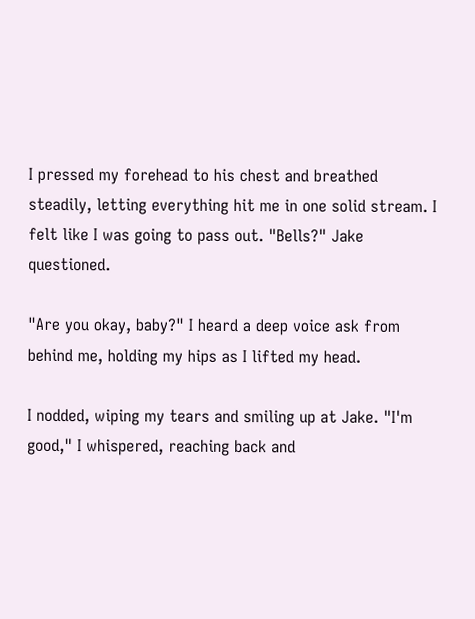I pressed my forehead to his chest and breathed steadily, letting everything hit me in one solid stream. I felt like I was going to pass out. "Bells?" Jake questioned.

"Are you okay, baby?" I heard a deep voice ask from behind me, holding my hips as I lifted my head.

I nodded, wiping my tears and smiling up at Jake. "I'm good," I whispered, reaching back and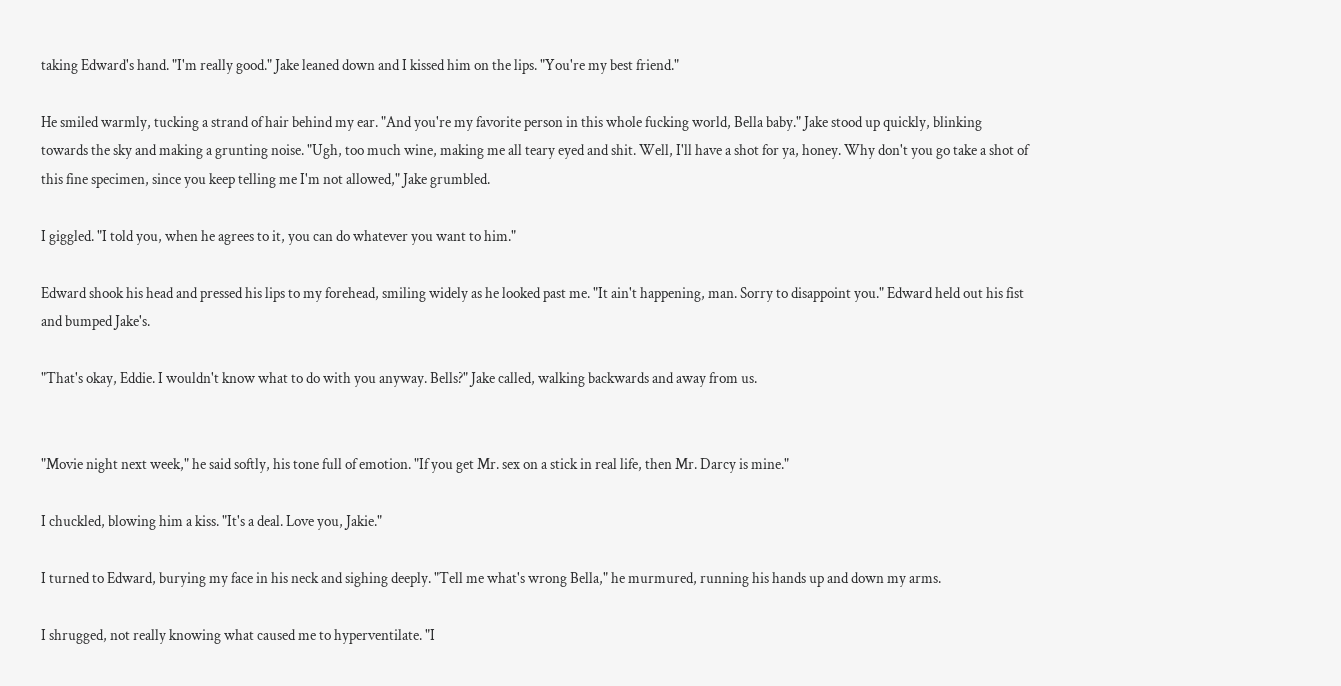taking Edward's hand. "I'm really good." Jake leaned down and I kissed him on the lips. "You're my best friend."

He smiled warmly, tucking a strand of hair behind my ear. "And you're my favorite person in this whole fucking world, Bella baby." Jake stood up quickly, blinking towards the sky and making a grunting noise. "Ugh, too much wine, making me all teary eyed and shit. Well, I'll have a shot for ya, honey. Why don't you go take a shot of this fine specimen, since you keep telling me I'm not allowed," Jake grumbled.

I giggled. "I told you, when he agrees to it, you can do whatever you want to him."

Edward shook his head and pressed his lips to my forehead, smiling widely as he looked past me. "It ain't happening, man. Sorry to disappoint you." Edward held out his fist and bumped Jake's.

"That's okay, Eddie. I wouldn't know what to do with you anyway. Bells?" Jake called, walking backwards and away from us.


"Movie night next week," he said softly, his tone full of emotion. "If you get Mr. sex on a stick in real life, then Mr. Darcy is mine."

I chuckled, blowing him a kiss. "It's a deal. Love you, Jakie."

I turned to Edward, burying my face in his neck and sighing deeply. "Tell me what's wrong Bella," he murmured, running his hands up and down my arms.

I shrugged, not really knowing what caused me to hyperventilate. "I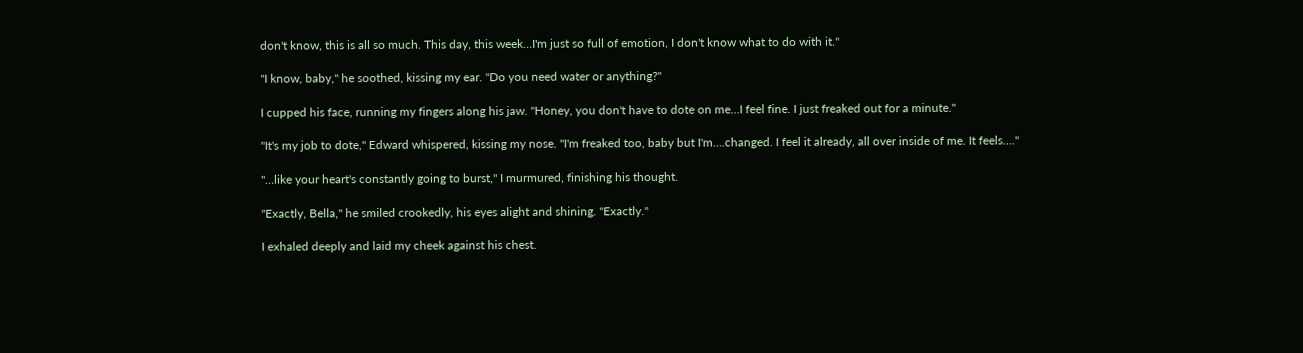don't know, this is all so much. This day, this week…I'm just so full of emotion, I don't know what to do with it."

"I know, baby," he soothed, kissing my ear. "Do you need water or anything?"

I cupped his face, running my fingers along his jaw. "Honey, you don't have to dote on me…I feel fine. I just freaked out for a minute."

"It's my job to dote," Edward whispered, kissing my nose. "I'm freaked too, baby but I'm….changed. I feel it already, all over inside of me. It feels…."

"…like your heart's constantly going to burst," I murmured, finishing his thought.

"Exactly, Bella," he smiled crookedly, his eyes alight and shining. "Exactly."

I exhaled deeply and laid my cheek against his chest.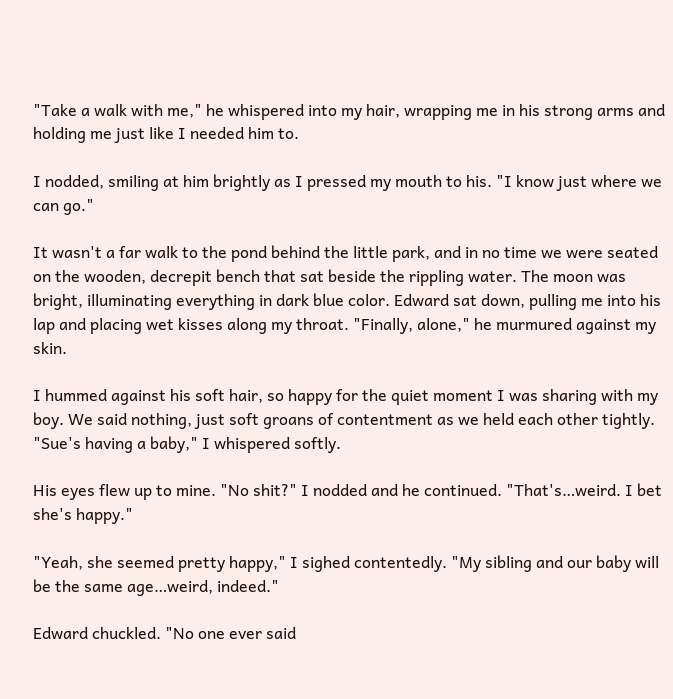"Take a walk with me," he whispered into my hair, wrapping me in his strong arms and holding me just like I needed him to.

I nodded, smiling at him brightly as I pressed my mouth to his. "I know just where we can go."

It wasn't a far walk to the pond behind the little park, and in no time we were seated on the wooden, decrepit bench that sat beside the rippling water. The moon was bright, illuminating everything in dark blue color. Edward sat down, pulling me into his lap and placing wet kisses along my throat. "Finally, alone," he murmured against my skin.

I hummed against his soft hair, so happy for the quiet moment I was sharing with my boy. We said nothing, just soft groans of contentment as we held each other tightly. "Sue's having a baby," I whispered softly.

His eyes flew up to mine. "No shit?" I nodded and he continued. "That's…weird. I bet she's happy."

"Yeah, she seemed pretty happy," I sighed contentedly. "My sibling and our baby will be the same age…weird, indeed."

Edward chuckled. "No one ever said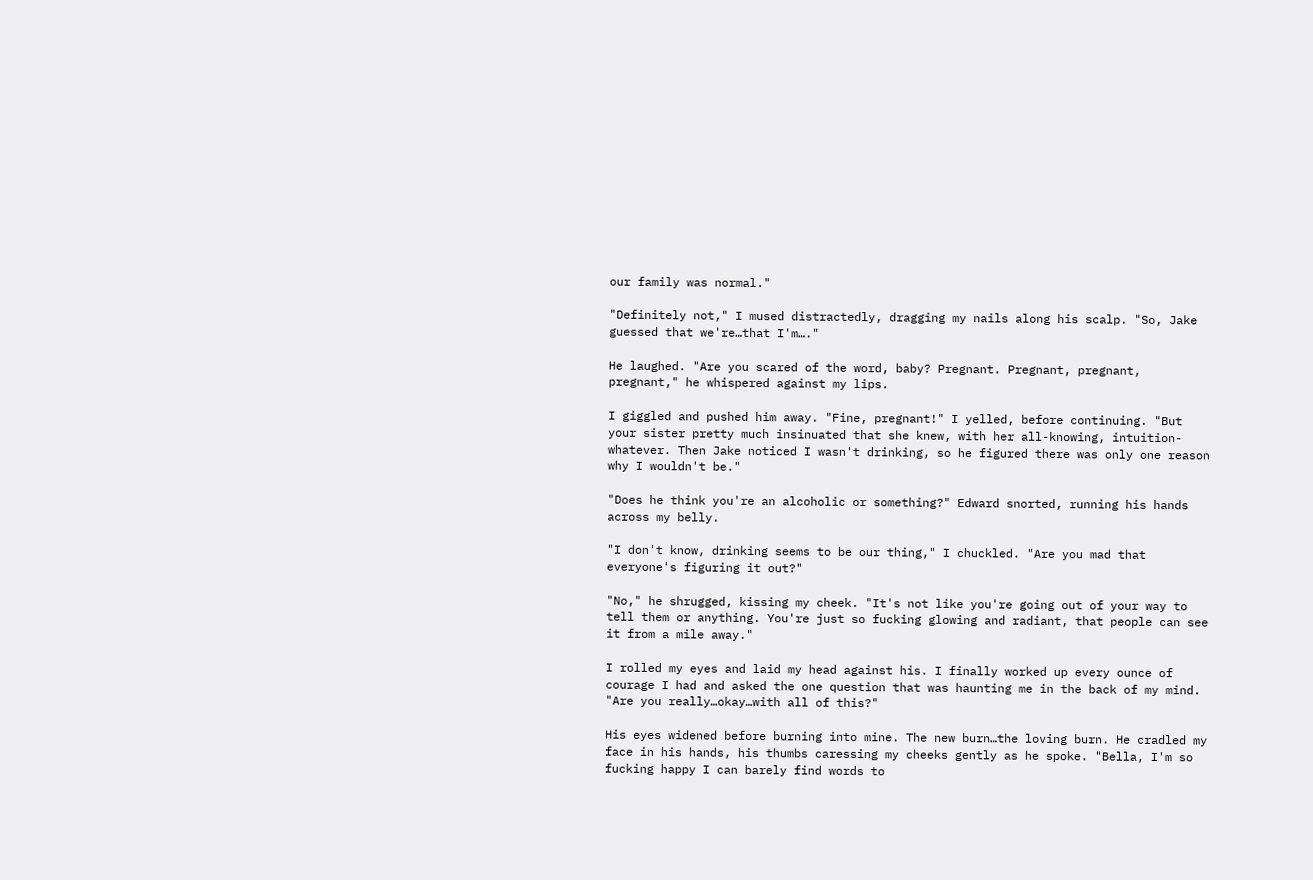our family was normal."

"Definitely not," I mused distractedly, dragging my nails along his scalp. "So, Jake guessed that we're…that I'm…."

He laughed. "Are you scared of the word, baby? Pregnant. Pregnant, pregnant, pregnant," he whispered against my lips.

I giggled and pushed him away. "Fine, pregnant!" I yelled, before continuing. "But your sister pretty much insinuated that she knew, with her all-knowing, intuition-whatever. Then Jake noticed I wasn't drinking, so he figured there was only one reason why I wouldn't be."

"Does he think you're an alcoholic or something?" Edward snorted, running his hands across my belly.

"I don't know, drinking seems to be our thing," I chuckled. "Are you mad that everyone's figuring it out?"

"No," he shrugged, kissing my cheek. "It's not like you're going out of your way to tell them or anything. You're just so fucking glowing and radiant, that people can see it from a mile away."

I rolled my eyes and laid my head against his. I finally worked up every ounce of courage I had and asked the one question that was haunting me in the back of my mind. "Are you really…okay…with all of this?"

His eyes widened before burning into mine. The new burn…the loving burn. He cradled my face in his hands, his thumbs caressing my cheeks gently as he spoke. "Bella, I'm so fucking happy I can barely find words to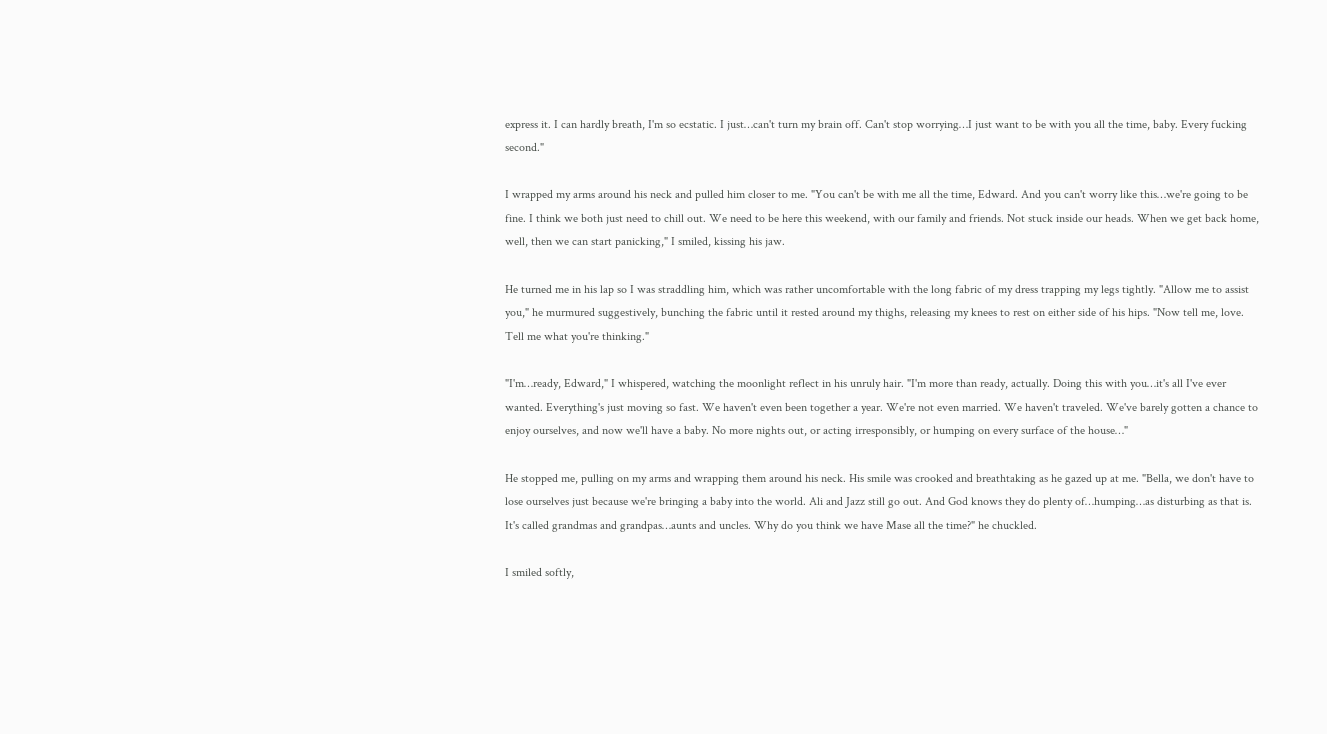express it. I can hardly breath, I'm so ecstatic. I just…can't turn my brain off. Can't stop worrying…I just want to be with you all the time, baby. Every fucking second."

I wrapped my arms around his neck and pulled him closer to me. "You can't be with me all the time, Edward. And you can't worry like this…we're going to be fine. I think we both just need to chill out. We need to be here this weekend, with our family and friends. Not stuck inside our heads. When we get back home, well, then we can start panicking," I smiled, kissing his jaw.

He turned me in his lap so I was straddling him, which was rather uncomfortable with the long fabric of my dress trapping my legs tightly. "Allow me to assist you," he murmured suggestively, bunching the fabric until it rested around my thighs, releasing my knees to rest on either side of his hips. "Now tell me, love. Tell me what you're thinking."

"I'm…ready, Edward," I whispered, watching the moonlight reflect in his unruly hair. "I'm more than ready, actually. Doing this with you…it's all I've ever wanted. Everything's just moving so fast. We haven't even been together a year. We're not even married. We haven't traveled. We've barely gotten a chance to enjoy ourselves, and now we'll have a baby. No more nights out, or acting irresponsibly, or humping on every surface of the house…"

He stopped me, pulling on my arms and wrapping them around his neck. His smile was crooked and breathtaking as he gazed up at me. "Bella, we don't have to lose ourselves just because we're bringing a baby into the world. Ali and Jazz still go out. And God knows they do plenty of…humping…as disturbing as that is. It's called grandmas and grandpas…aunts and uncles. Why do you think we have Mase all the time?" he chuckled.

I smiled softly,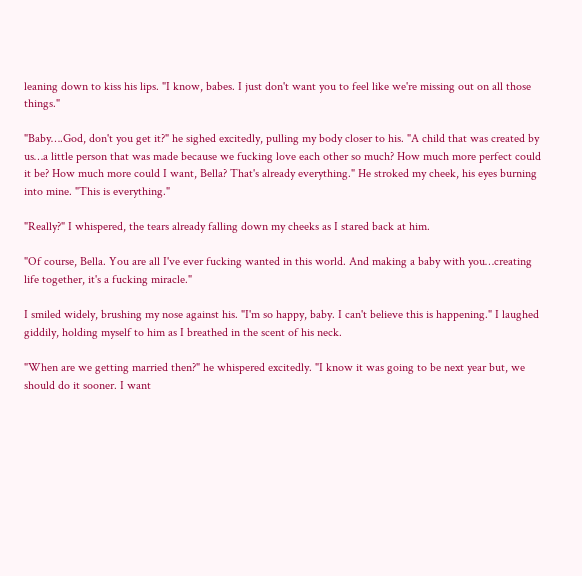leaning down to kiss his lips. "I know, babes. I just don't want you to feel like we're missing out on all those things."

"Baby….God, don't you get it?" he sighed excitedly, pulling my body closer to his. "A child that was created by us…a little person that was made because we fucking love each other so much? How much more perfect could it be? How much more could I want, Bella? That's already everything." He stroked my cheek, his eyes burning into mine. "This is everything."

"Really?" I whispered, the tears already falling down my cheeks as I stared back at him.

"Of course, Bella. You are all I've ever fucking wanted in this world. And making a baby with you…creating life together, it's a fucking miracle."

I smiled widely, brushing my nose against his. "I'm so happy, baby. I can't believe this is happening." I laughed giddily, holding myself to him as I breathed in the scent of his neck.

"When are we getting married then?" he whispered excitedly. "I know it was going to be next year but, we should do it sooner. I want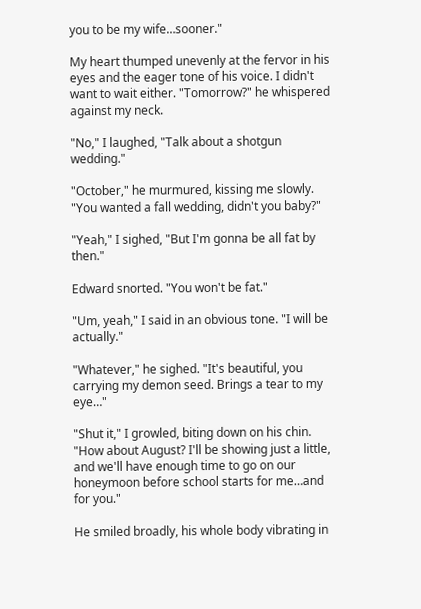you to be my wife…sooner."

My heart thumped unevenly at the fervor in his eyes and the eager tone of his voice. I didn't want to wait either. "Tomorrow?" he whispered against my neck.

"No," I laughed, "Talk about a shotgun wedding."

"October," he murmured, kissing me slowly. "You wanted a fall wedding, didn't you baby?"

"Yeah," I sighed, "But I'm gonna be all fat by then."

Edward snorted. "You won't be fat."

"Um, yeah," I said in an obvious tone. "I will be actually."

"Whatever," he sighed. "It's beautiful, you carrying my demon seed. Brings a tear to my eye…"

"Shut it," I growled, biting down on his chin. "How about August? I'll be showing just a little, and we'll have enough time to go on our honeymoon before school starts for me…and for you."

He smiled broadly, his whole body vibrating in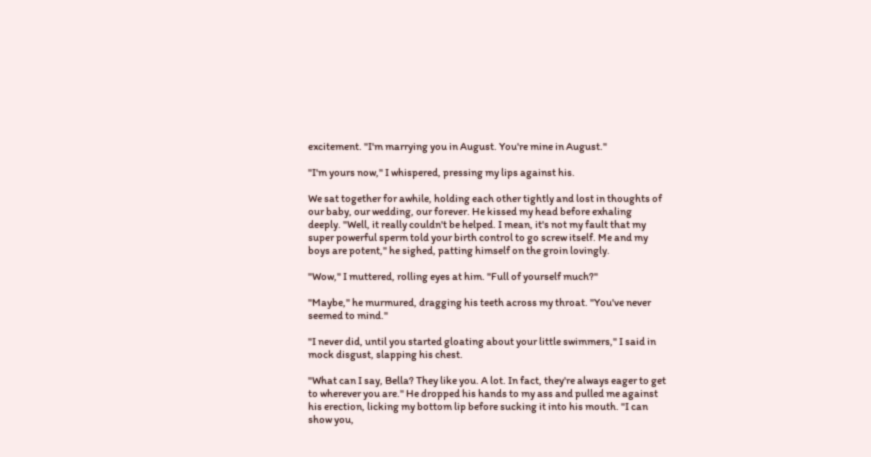excitement. "I'm marrying you in August. You're mine in August."

"I'm yours now," I whispered, pressing my lips against his.

We sat together for awhile, holding each other tightly and lost in thoughts of our baby, our wedding, our forever. He kissed my head before exhaling deeply. "Well, it really couldn't be helped. I mean, it's not my fault that my super powerful sperm told your birth control to go screw itself. Me and my boys are potent," he sighed, patting himself on the groin lovingly.

"Wow," I muttered, rolling eyes at him. "Full of yourself much?"

"Maybe," he murmured, dragging his teeth across my throat. "You've never seemed to mind."

"I never did, until you started gloating about your little swimmers," I said in mock disgust, slapping his chest.

"What can I say, Bella? They like you. A lot. In fact, they're always eager to get to wherever you are." He dropped his hands to my ass and pulled me against his erection, licking my bottom lip before sucking it into his mouth. "I can show you,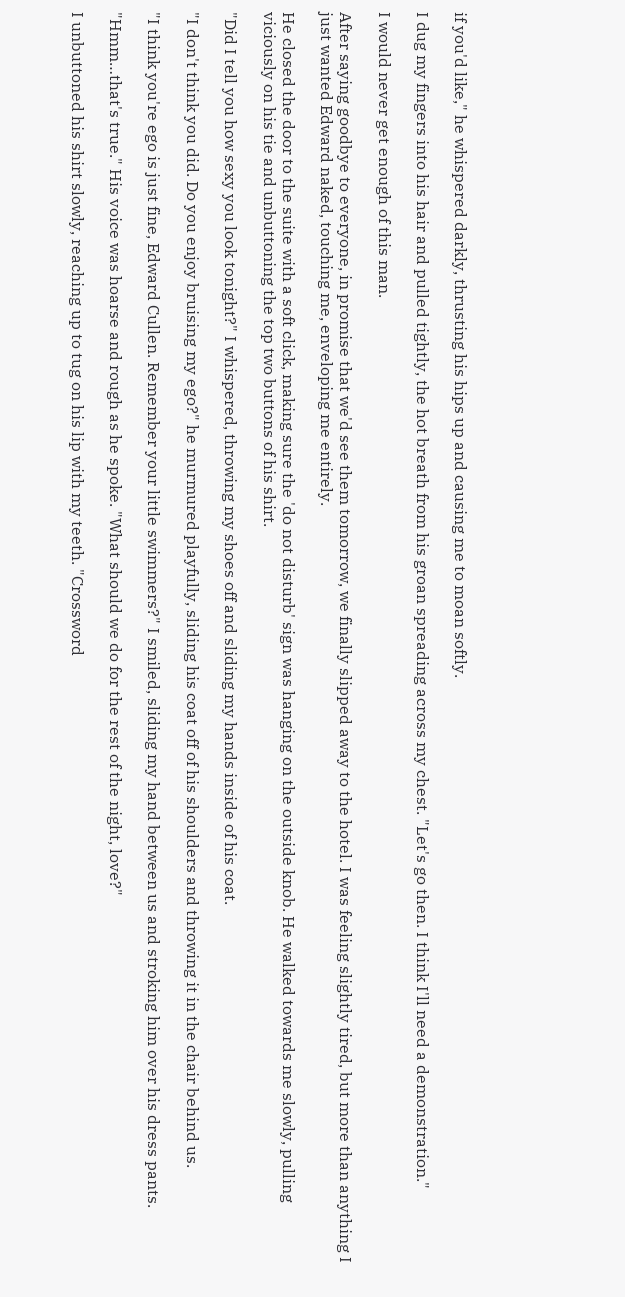if you'd like," he whispered darkly, thrusting his hips up and causing me to moan softly.

I dug my fingers into his hair and pulled tightly, the hot breath from his groan spreading across my chest. "Let's go then. I think I'll need a demonstration."

I would never get enough of this man.

After saying goodbye to everyone, in promise that we'd see them tomorrow, we finally slipped away to the hotel. I was feeling slightly tired, but more than anything I just wanted Edward naked, touching me, enveloping me entirely.

He closed the door to the suite with a soft click, making sure the 'do not disturb' sign was hanging on the outside knob. He walked towards me slowly, pulling viciously on his tie and unbuttoning the top two buttons of his shirt.

"Did I tell you how sexy you look tonight?" I whispered, throwing my shoes off and sliding my hands inside of his coat.

"I don't think you did. Do you enjoy bruising my ego?" he murmured playfully, sliding his coat off of his shoulders and throwing it in the chair behind us.

"I think you're ego is just fine, Edward Cullen. Remember your little swimmers?" I smiled, sliding my hand between us and stroking him over his dress pants.

"Hmm…that's true." His voice was hoarse and rough as he spoke. "What should we do for the rest of the night, love?"

I unbuttoned his shirt slowly, reaching up to tug on his lip with my teeth. "Crossword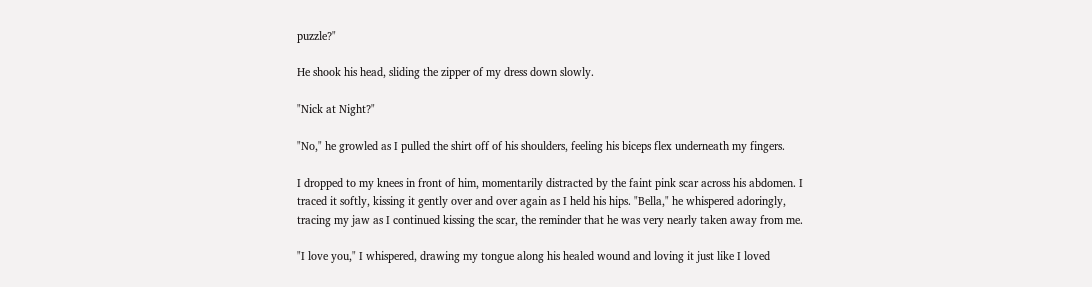puzzle?"

He shook his head, sliding the zipper of my dress down slowly.

"Nick at Night?"

"No," he growled as I pulled the shirt off of his shoulders, feeling his biceps flex underneath my fingers.

I dropped to my knees in front of him, momentarily distracted by the faint pink scar across his abdomen. I traced it softly, kissing it gently over and over again as I held his hips. "Bella," he whispered adoringly, tracing my jaw as I continued kissing the scar, the reminder that he was very nearly taken away from me.

"I love you," I whispered, drawing my tongue along his healed wound and loving it just like I loved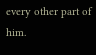every other part of him.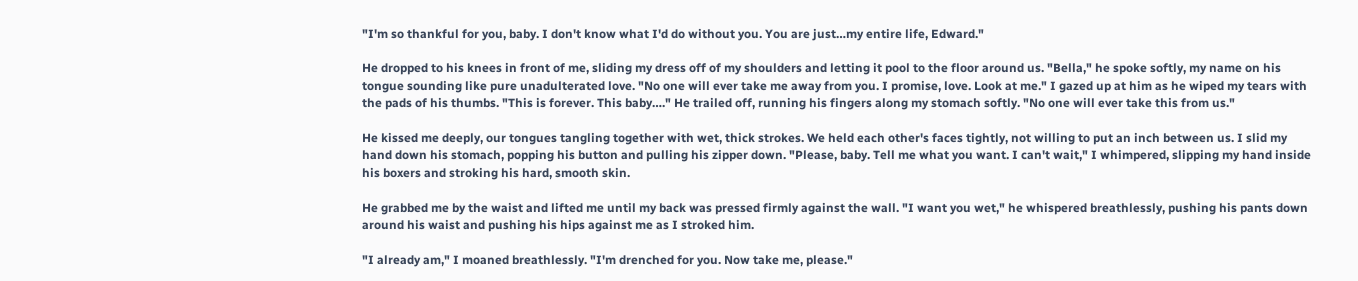"I'm so thankful for you, baby. I don't know what I'd do without you. You are just…my entire life, Edward."

He dropped to his knees in front of me, sliding my dress off of my shoulders and letting it pool to the floor around us. "Bella," he spoke softly, my name on his tongue sounding like pure unadulterated love. "No one will ever take me away from you. I promise, love. Look at me." I gazed up at him as he wiped my tears with the pads of his thumbs. "This is forever. This baby…." He trailed off, running his fingers along my stomach softly. "No one will ever take this from us."

He kissed me deeply, our tongues tangling together with wet, thick strokes. We held each other's faces tightly, not willing to put an inch between us. I slid my hand down his stomach, popping his button and pulling his zipper down. "Please, baby. Tell me what you want. I can't wait," I whimpered, slipping my hand inside his boxers and stroking his hard, smooth skin.

He grabbed me by the waist and lifted me until my back was pressed firmly against the wall. "I want you wet," he whispered breathlessly, pushing his pants down around his waist and pushing his hips against me as I stroked him.

"I already am," I moaned breathlessly. "I'm drenched for you. Now take me, please."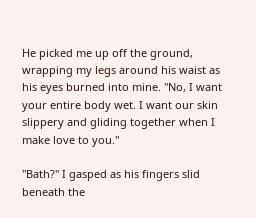He picked me up off the ground, wrapping my legs around his waist as his eyes burned into mine. "No, I want your entire body wet. I want our skin slippery and gliding together when I make love to you."

"Bath?" I gasped as his fingers slid beneath the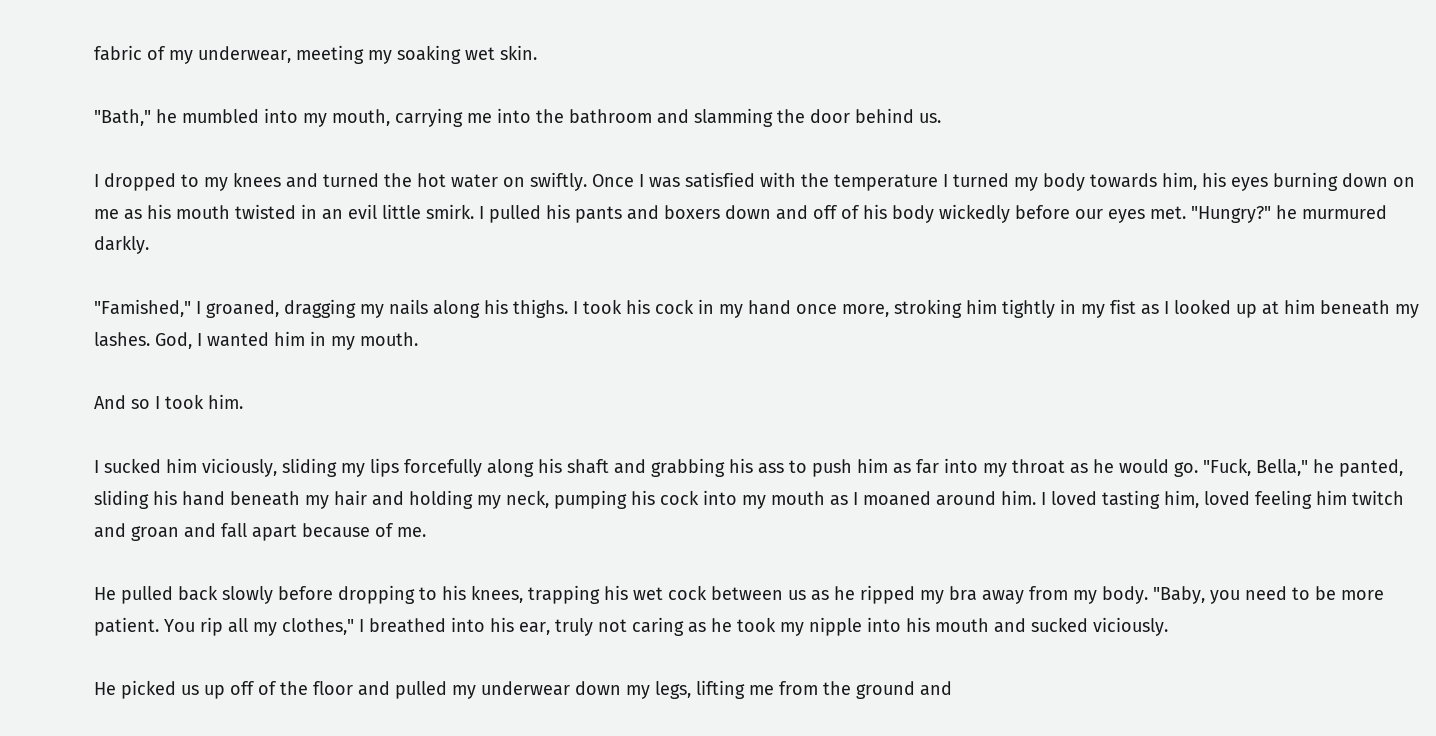fabric of my underwear, meeting my soaking wet skin.

"Bath," he mumbled into my mouth, carrying me into the bathroom and slamming the door behind us.

I dropped to my knees and turned the hot water on swiftly. Once I was satisfied with the temperature I turned my body towards him, his eyes burning down on me as his mouth twisted in an evil little smirk. I pulled his pants and boxers down and off of his body wickedly before our eyes met. "Hungry?" he murmured darkly.

"Famished," I groaned, dragging my nails along his thighs. I took his cock in my hand once more, stroking him tightly in my fist as I looked up at him beneath my lashes. God, I wanted him in my mouth.

And so I took him.

I sucked him viciously, sliding my lips forcefully along his shaft and grabbing his ass to push him as far into my throat as he would go. "Fuck, Bella," he panted, sliding his hand beneath my hair and holding my neck, pumping his cock into my mouth as I moaned around him. I loved tasting him, loved feeling him twitch and groan and fall apart because of me.

He pulled back slowly before dropping to his knees, trapping his wet cock between us as he ripped my bra away from my body. "Baby, you need to be more patient. You rip all my clothes," I breathed into his ear, truly not caring as he took my nipple into his mouth and sucked viciously.

He picked us up off of the floor and pulled my underwear down my legs, lifting me from the ground and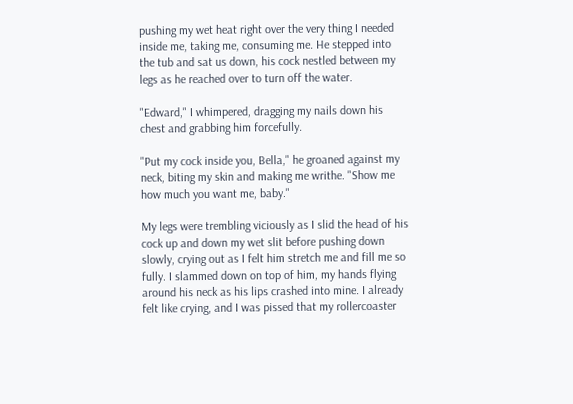pushing my wet heat right over the very thing I needed inside me, taking me, consuming me. He stepped into the tub and sat us down, his cock nestled between my legs as he reached over to turn off the water.

"Edward," I whimpered, dragging my nails down his chest and grabbing him forcefully.

"Put my cock inside you, Bella," he groaned against my neck, biting my skin and making me writhe. "Show me how much you want me, baby."

My legs were trembling viciously as I slid the head of his cock up and down my wet slit before pushing down slowly, crying out as I felt him stretch me and fill me so fully. I slammed down on top of him, my hands flying around his neck as his lips crashed into mine. I already felt like crying, and I was pissed that my rollercoaster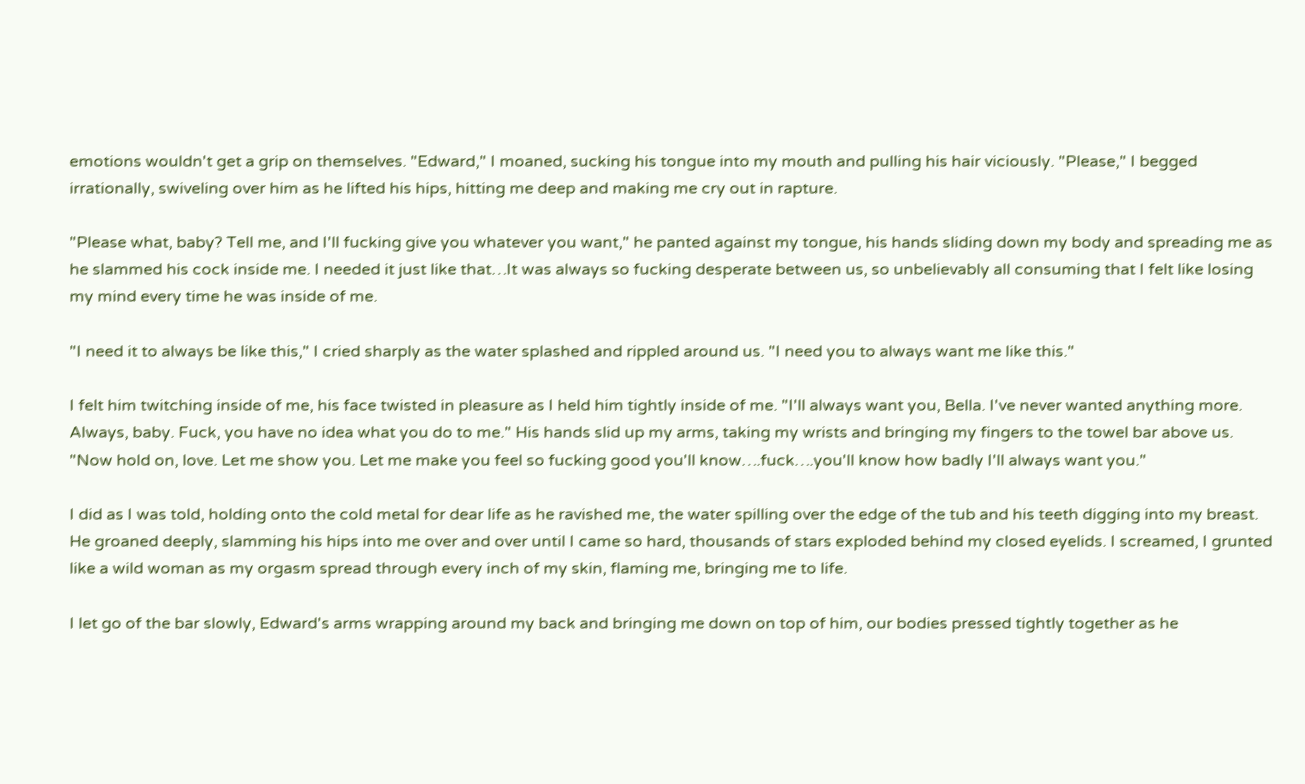emotions wouldn't get a grip on themselves. "Edward," I moaned, sucking his tongue into my mouth and pulling his hair viciously. "Please," I begged irrationally, swiveling over him as he lifted his hips, hitting me deep and making me cry out in rapture.

"Please what, baby? Tell me, and I'll fucking give you whatever you want," he panted against my tongue, his hands sliding down my body and spreading me as he slammed his cock inside me. I needed it just like that…It was always so fucking desperate between us, so unbelievably all consuming that I felt like losing my mind every time he was inside of me.

"I need it to always be like this," I cried sharply as the water splashed and rippled around us. "I need you to always want me like this."

I felt him twitching inside of me, his face twisted in pleasure as I held him tightly inside of me. "I'll always want you, Bella. I've never wanted anything more. Always, baby. Fuck, you have no idea what you do to me." His hands slid up my arms, taking my wrists and bringing my fingers to the towel bar above us. "Now hold on, love. Let me show you. Let me make you feel so fucking good you'll know….fuck….you'll know how badly I'll always want you."

I did as I was told, holding onto the cold metal for dear life as he ravished me, the water spilling over the edge of the tub and his teeth digging into my breast. He groaned deeply, slamming his hips into me over and over until I came so hard, thousands of stars exploded behind my closed eyelids. I screamed, I grunted like a wild woman as my orgasm spread through every inch of my skin, flaming me, bringing me to life.

I let go of the bar slowly, Edward's arms wrapping around my back and bringing me down on top of him, our bodies pressed tightly together as he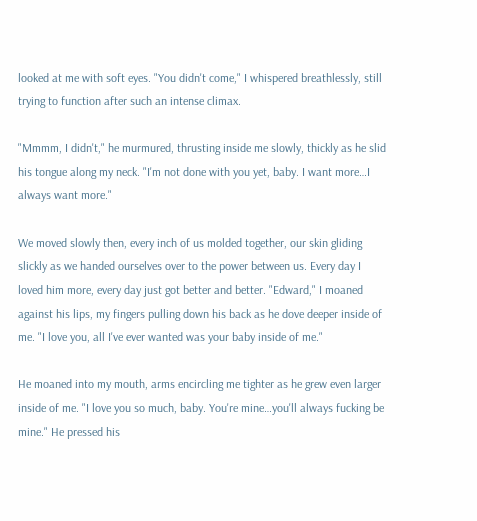looked at me with soft eyes. "You didn't come," I whispered breathlessly, still trying to function after such an intense climax.

"Mmmm, I didn't," he murmured, thrusting inside me slowly, thickly as he slid his tongue along my neck. "I'm not done with you yet, baby. I want more…I always want more."

We moved slowly then, every inch of us molded together, our skin gliding slickly as we handed ourselves over to the power between us. Every day I loved him more, every day just got better and better. "Edward," I moaned against his lips, my fingers pulling down his back as he dove deeper inside of me. "I love you, all I've ever wanted was your baby inside of me."

He moaned into my mouth, arms encircling me tighter as he grew even larger inside of me. "I love you so much, baby. You're mine…you'll always fucking be mine." He pressed his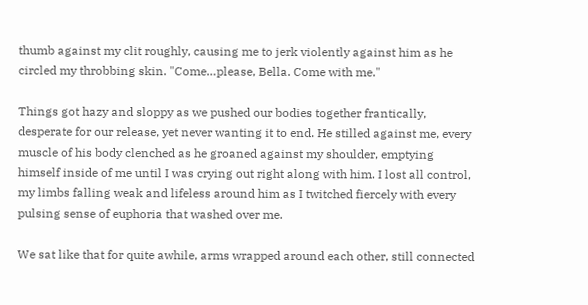thumb against my clit roughly, causing me to jerk violently against him as he circled my throbbing skin. "Come…please, Bella. Come with me."

Things got hazy and sloppy as we pushed our bodies together frantically, desperate for our release, yet never wanting it to end. He stilled against me, every muscle of his body clenched as he groaned against my shoulder, emptying himself inside of me until I was crying out right along with him. I lost all control, my limbs falling weak and lifeless around him as I twitched fiercely with every pulsing sense of euphoria that washed over me.

We sat like that for quite awhile, arms wrapped around each other, still connected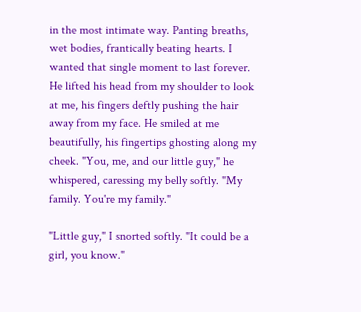in the most intimate way. Panting breaths, wet bodies, frantically beating hearts. I wanted that single moment to last forever. He lifted his head from my shoulder to look at me, his fingers deftly pushing the hair away from my face. He smiled at me beautifully, his fingertips ghosting along my cheek. "You, me, and our little guy," he whispered, caressing my belly softly. "My family. You're my family."

"Little guy," I snorted softly. "It could be a girl, you know."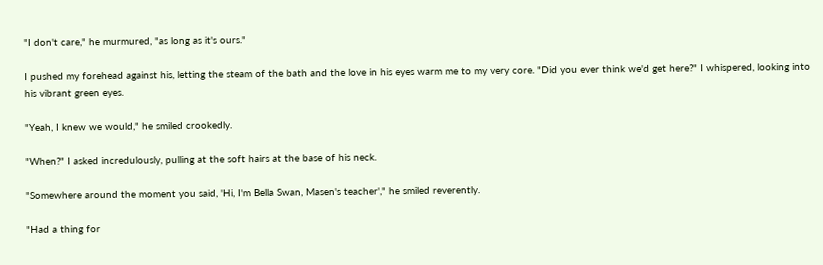"I don't care," he murmured, "as long as it's ours."

I pushed my forehead against his, letting the steam of the bath and the love in his eyes warm me to my very core. "Did you ever think we'd get here?" I whispered, looking into his vibrant green eyes.

"Yeah, I knew we would," he smiled crookedly.

"When?" I asked incredulously, pulling at the soft hairs at the base of his neck.

"Somewhere around the moment you said, 'Hi, I'm Bella Swan, Masen's teacher'," he smiled reverently.

"Had a thing for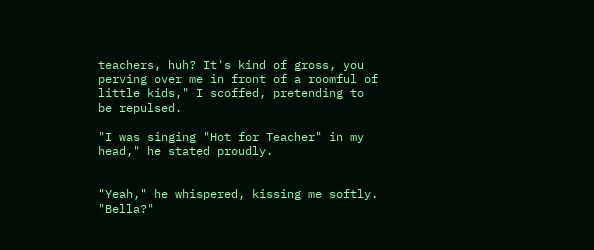teachers, huh? It's kind of gross, you perving over me in front of a roomful of little kids," I scoffed, pretending to be repulsed.

"I was singing "Hot for Teacher" in my head," he stated proudly.


"Yeah," he whispered, kissing me softly. "Bella?"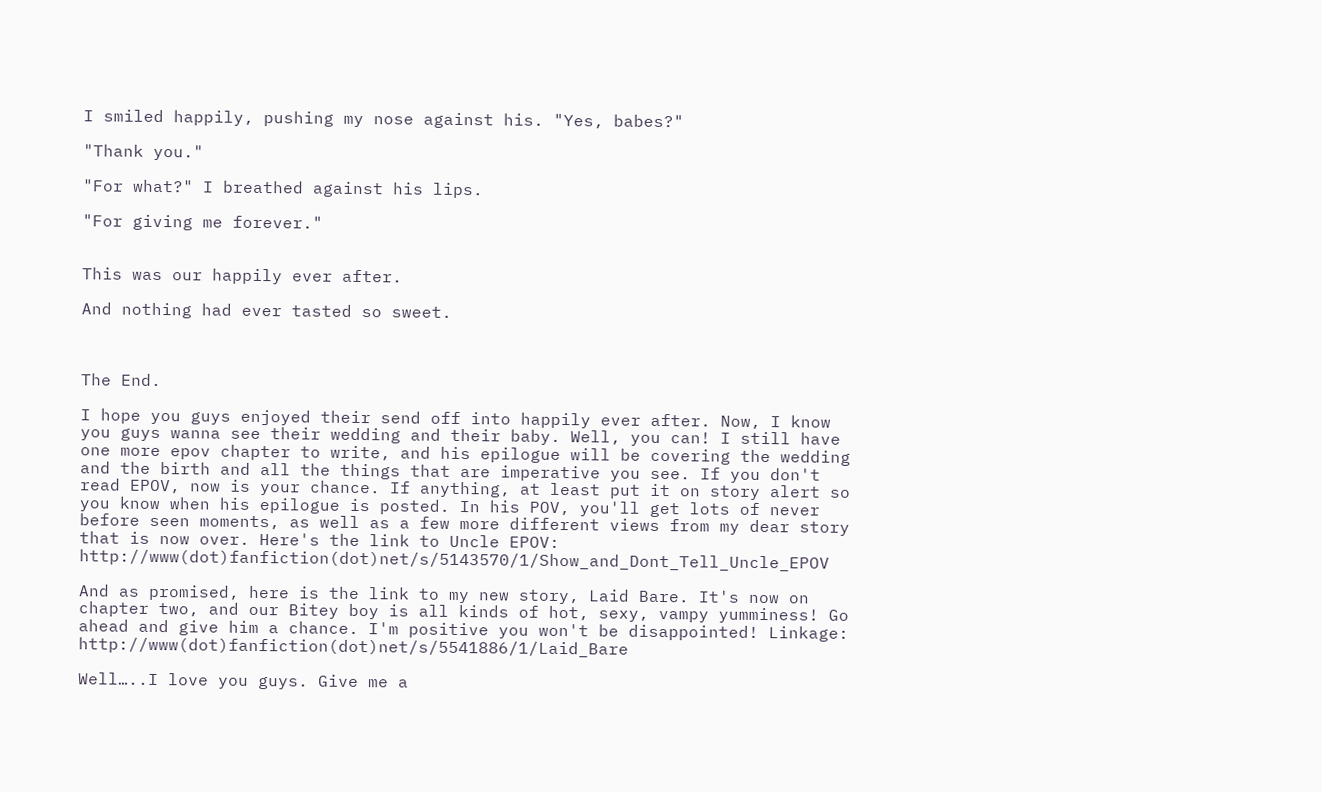I smiled happily, pushing my nose against his. "Yes, babes?"

"Thank you."

"For what?" I breathed against his lips.

"For giving me forever."


This was our happily ever after.

And nothing had ever tasted so sweet.



The End.

I hope you guys enjoyed their send off into happily ever after. Now, I know you guys wanna see their wedding and their baby. Well, you can! I still have one more epov chapter to write, and his epilogue will be covering the wedding and the birth and all the things that are imperative you see. If you don't read EPOV, now is your chance. If anything, at least put it on story alert so you know when his epilogue is posted. In his POV, you'll get lots of never before seen moments, as well as a few more different views from my dear story that is now over. Here's the link to Uncle EPOV: http://www(dot)fanfiction(dot)net/s/5143570/1/Show_and_Dont_Tell_Uncle_EPOV

And as promised, here is the link to my new story, Laid Bare. It's now on chapter two, and our Bitey boy is all kinds of hot, sexy, vampy yumminess! Go ahead and give him a chance. I'm positive you won't be disappointed! Linkage: http://www(dot)fanfiction(dot)net/s/5541886/1/Laid_Bare

Well…..I love you guys. Give me a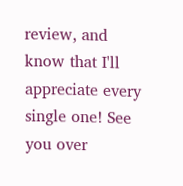review, and know that I'll appreciate every single one! See you over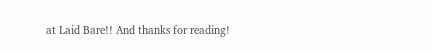at Laid Bare!! And thanks for reading!